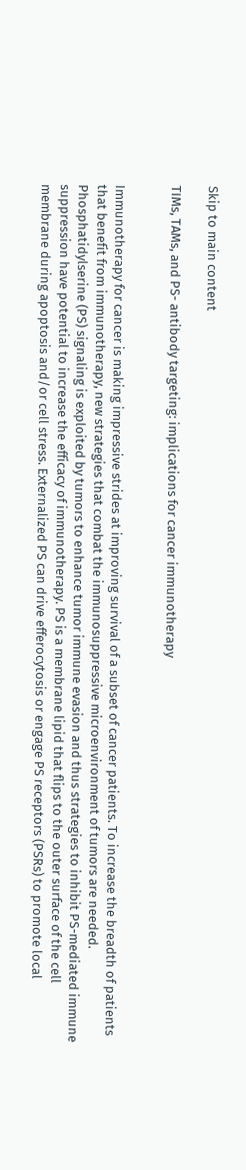Skip to main content

TIMs, TAMs, and PS- antibody targeting: implications for cancer immunotherapy


Immunotherapy for cancer is making impressive strides at improving survival of a subset of cancer patients. To increase the breadth of patients that benefit from immunotherapy, new strategies that combat the immunosuppressive microenvironment of tumors are needed. Phosphatidylserine (PS) signaling is exploited by tumors to enhance tumor immune evasion and thus strategies to inhibit PS-mediated immune suppression have potential to increase the efficacy of immunotherapy. PS is a membrane lipid that flips to the outer surface of the cell membrane during apoptosis and/or cell stress. Externalized PS can drive efferocytosis or engage PS receptors (PSRs) to promote local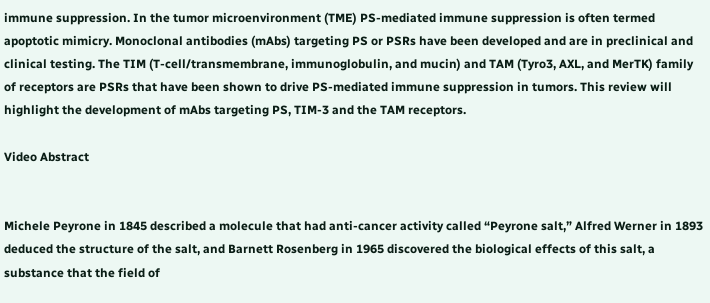immune suppression. In the tumor microenvironment (TME) PS-mediated immune suppression is often termed apoptotic mimicry. Monoclonal antibodies (mAbs) targeting PS or PSRs have been developed and are in preclinical and clinical testing. The TIM (T-cell/transmembrane, immunoglobulin, and mucin) and TAM (Tyro3, AXL, and MerTK) family of receptors are PSRs that have been shown to drive PS-mediated immune suppression in tumors. This review will highlight the development of mAbs targeting PS, TIM-3 and the TAM receptors.

Video Abstract


Michele Peyrone in 1845 described a molecule that had anti-cancer activity called “Peyrone salt,” Alfred Werner in 1893 deduced the structure of the salt, and Barnett Rosenberg in 1965 discovered the biological effects of this salt, a substance that the field of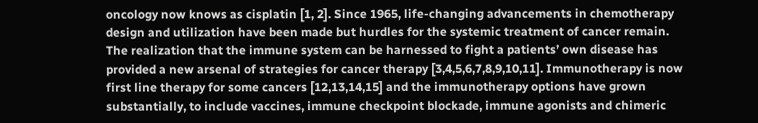oncology now knows as cisplatin [1, 2]. Since 1965, life-changing advancements in chemotherapy design and utilization have been made but hurdles for the systemic treatment of cancer remain. The realization that the immune system can be harnessed to fight a patients’ own disease has provided a new arsenal of strategies for cancer therapy [3,4,5,6,7,8,9,10,11]. Immunotherapy is now first line therapy for some cancers [12,13,14,15] and the immunotherapy options have grown substantially, to include vaccines, immune checkpoint blockade, immune agonists and chimeric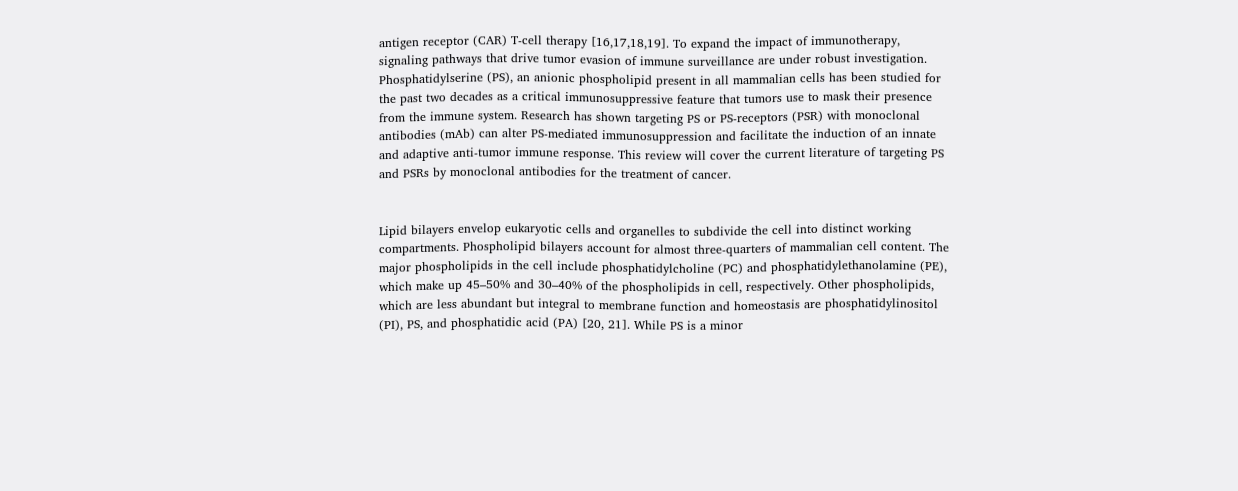antigen receptor (CAR) T-cell therapy [16,17,18,19]. To expand the impact of immunotherapy, signaling pathways that drive tumor evasion of immune surveillance are under robust investigation. Phosphatidylserine (PS), an anionic phospholipid present in all mammalian cells has been studied for the past two decades as a critical immunosuppressive feature that tumors use to mask their presence from the immune system. Research has shown targeting PS or PS-receptors (PSR) with monoclonal antibodies (mAb) can alter PS-mediated immunosuppression and facilitate the induction of an innate and adaptive anti-tumor immune response. This review will cover the current literature of targeting PS and PSRs by monoclonal antibodies for the treatment of cancer.


Lipid bilayers envelop eukaryotic cells and organelles to subdivide the cell into distinct working compartments. Phospholipid bilayers account for almost three-quarters of mammalian cell content. The major phospholipids in the cell include phosphatidylcholine (PC) and phosphatidylethanolamine (PE), which make up 45–50% and 30–40% of the phospholipids in cell, respectively. Other phospholipids, which are less abundant but integral to membrane function and homeostasis are phosphatidylinositol (PI), PS, and phosphatidic acid (PA) [20, 21]. While PS is a minor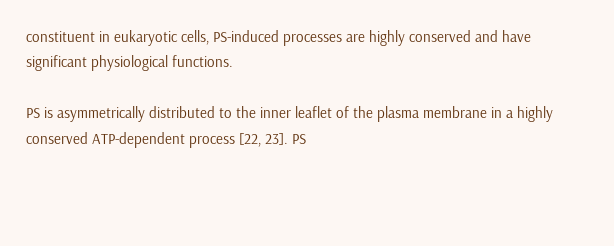constituent in eukaryotic cells, PS-induced processes are highly conserved and have significant physiological functions.

PS is asymmetrically distributed to the inner leaflet of the plasma membrane in a highly conserved ATP-dependent process [22, 23]. PS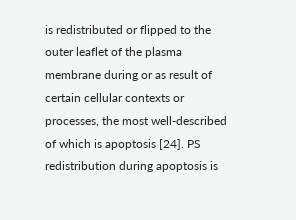is redistributed or flipped to the outer leaflet of the plasma membrane during or as result of certain cellular contexts or processes, the most well-described of which is apoptosis [24]. PS redistribution during apoptosis is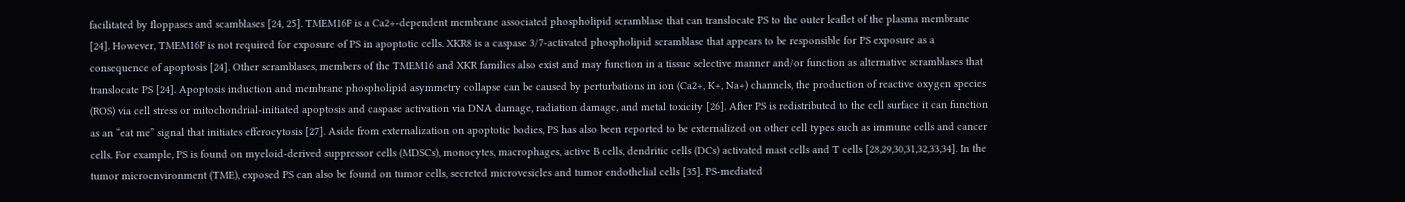facilitated by floppases and scamblases [24, 25]. TMEM16F is a Ca2+-dependent membrane associated phospholipid scramblase that can translocate PS to the outer leaflet of the plasma membrane [24]. However, TMEM16F is not required for exposure of PS in apoptotic cells. XKR8 is a caspase 3/7-activated phospholipid scramblase that appears to be responsible for PS exposure as a consequence of apoptosis [24]. Other scramblases, members of the TMEM16 and XKR families also exist and may function in a tissue selective manner and/or function as alternative scramblases that translocate PS [24]. Apoptosis induction and membrane phospholipid asymmetry collapse can be caused by perturbations in ion (Ca2+, K+, Na+) channels, the production of reactive oxygen species (ROS) via cell stress or mitochondrial-initiated apoptosis and caspase activation via DNA damage, radiation damage, and metal toxicity [26]. After PS is redistributed to the cell surface it can function as an “eat me” signal that initiates efferocytosis [27]. Aside from externalization on apoptotic bodies, PS has also been reported to be externalized on other cell types such as immune cells and cancer cells. For example, PS is found on myeloid-derived suppressor cells (MDSCs), monocytes, macrophages, active B cells, dendritic cells (DCs) activated mast cells and T cells [28,29,30,31,32,33,34]. In the tumor microenvironment (TME), exposed PS can also be found on tumor cells, secreted microvesicles and tumor endothelial cells [35]. PS-mediated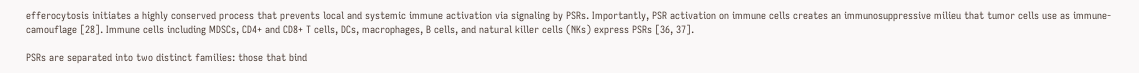efferocytosis initiates a highly conserved process that prevents local and systemic immune activation via signaling by PSRs. Importantly, PSR activation on immune cells creates an immunosuppressive milieu that tumor cells use as immune-camouflage [28]. Immune cells including MDSCs, CD4+ and CD8+ T cells, DCs, macrophages, B cells, and natural killer cells (NKs) express PSRs [36, 37].

PSRs are separated into two distinct families: those that bind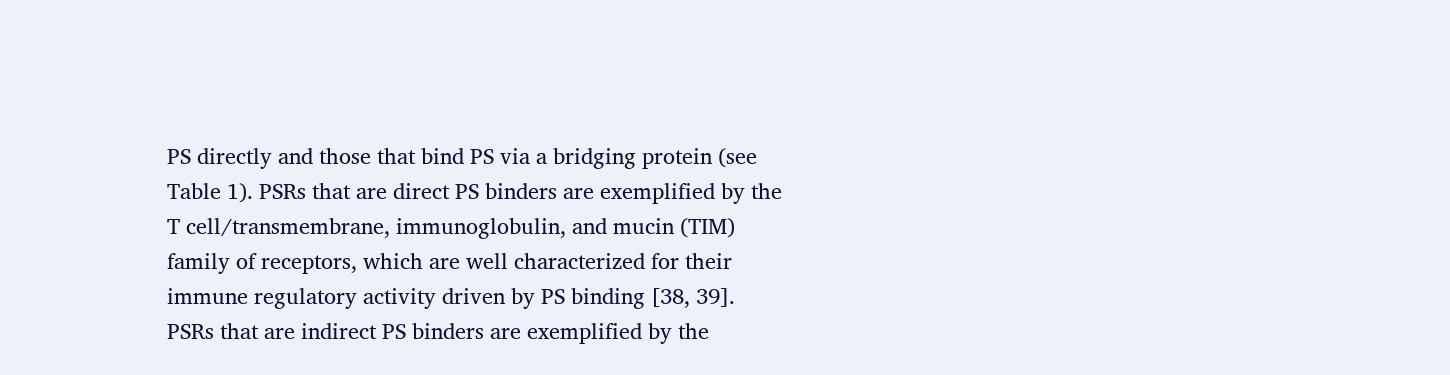PS directly and those that bind PS via a bridging protein (see Table 1). PSRs that are direct PS binders are exemplified by the T cell/transmembrane, immunoglobulin, and mucin (TIM) family of receptors, which are well characterized for their immune regulatory activity driven by PS binding [38, 39]. PSRs that are indirect PS binders are exemplified by the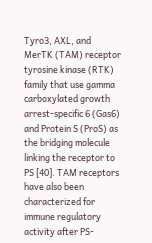Tyro3, AXL, and MerTK (TAM) receptor tyrosine kinase (RTK) family that use gamma carboxylated growth arrest-specific 6 (Gas6) and Protein S (ProS) as the bridging molecule linking the receptor to PS [40]. TAM receptors have also been characterized for immune regulatory activity after PS-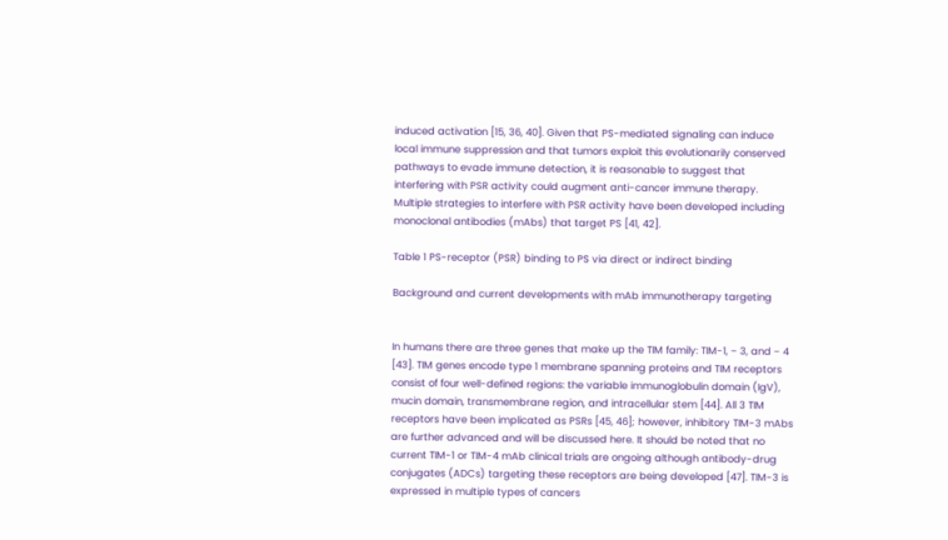induced activation [15, 36, 40]. Given that PS-mediated signaling can induce local immune suppression and that tumors exploit this evolutionarily conserved pathways to evade immune detection, it is reasonable to suggest that interfering with PSR activity could augment anti-cancer immune therapy. Multiple strategies to interfere with PSR activity have been developed including monoclonal antibodies (mAbs) that target PS [41, 42].

Table 1 PS-receptor (PSR) binding to PS via direct or indirect binding

Background and current developments with mAb immunotherapy targeting


In humans there are three genes that make up the TIM family: TIM-1, − 3, and − 4 [43]. TIM genes encode type 1 membrane spanning proteins and TIM receptors consist of four well-defined regions: the variable immunoglobulin domain (IgV), mucin domain, transmembrane region, and intracellular stem [44]. All 3 TIM receptors have been implicated as PSRs [45, 46]; however, inhibitory TIM-3 mAbs are further advanced and will be discussed here. It should be noted that no current TIM-1 or TIM-4 mAb clinical trials are ongoing although antibody-drug conjugates (ADCs) targeting these receptors are being developed [47]. TIM-3 is expressed in multiple types of cancers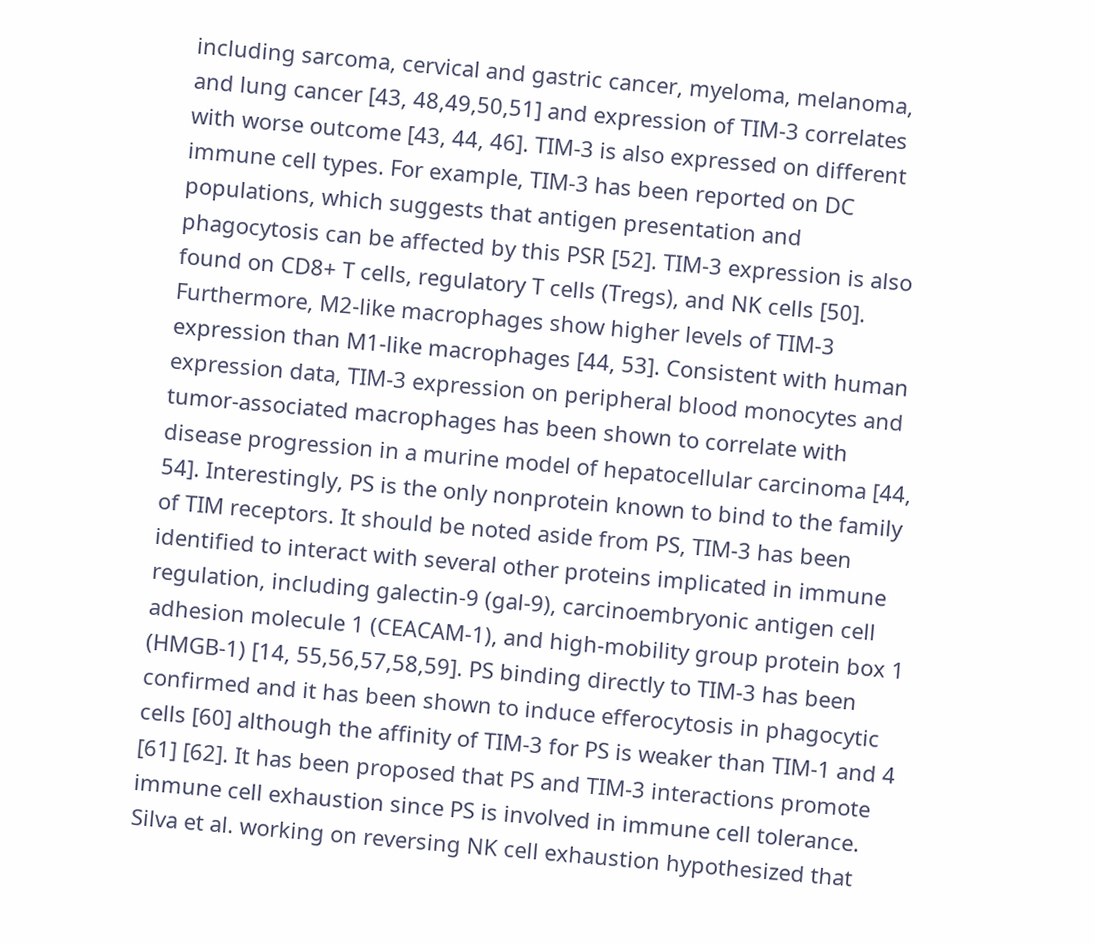including sarcoma, cervical and gastric cancer, myeloma, melanoma, and lung cancer [43, 48,49,50,51] and expression of TIM-3 correlates with worse outcome [43, 44, 46]. TIM-3 is also expressed on different immune cell types. For example, TIM-3 has been reported on DC populations, which suggests that antigen presentation and phagocytosis can be affected by this PSR [52]. TIM-3 expression is also found on CD8+ T cells, regulatory T cells (Tregs), and NK cells [50]. Furthermore, M2-like macrophages show higher levels of TIM-3 expression than M1-like macrophages [44, 53]. Consistent with human expression data, TIM-3 expression on peripheral blood monocytes and tumor-associated macrophages has been shown to correlate with disease progression in a murine model of hepatocellular carcinoma [44, 54]. Interestingly, PS is the only nonprotein known to bind to the family of TIM receptors. It should be noted aside from PS, TIM-3 has been identified to interact with several other proteins implicated in immune regulation, including galectin-9 (gal-9), carcinoembryonic antigen cell adhesion molecule 1 (CEACAM-1), and high-mobility group protein box 1 (HMGB-1) [14, 55,56,57,58,59]. PS binding directly to TIM-3 has been confirmed and it has been shown to induce efferocytosis in phagocytic cells [60] although the affinity of TIM-3 for PS is weaker than TIM-1 and 4 [61] [62]. It has been proposed that PS and TIM-3 interactions promote immune cell exhaustion since PS is involved in immune cell tolerance. Silva et al. working on reversing NK cell exhaustion hypothesized that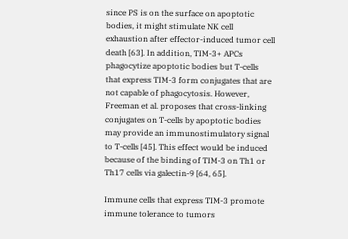since PS is on the surface on apoptotic bodies, it might stimulate NK cell exhaustion after effector-induced tumor cell death [63]. In addition, TIM-3+ APCs phagocytize apoptotic bodies but T-cells that express TIM-3 form conjugates that are not capable of phagocytosis. However, Freeman et al. proposes that cross-linking conjugates on T-cells by apoptotic bodies may provide an immunostimulatory signal to T-cells [45]. This effect would be induced because of the binding of TIM-3 on Th1 or Th17 cells via galectin-9 [64, 65].

Immune cells that express TIM-3 promote immune tolerance to tumors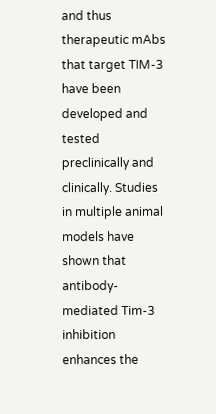and thus therapeutic mAbs that target TIM-3 have been developed and tested preclinically and clinically. Studies in multiple animal models have shown that antibody-mediated Tim-3 inhibition enhances the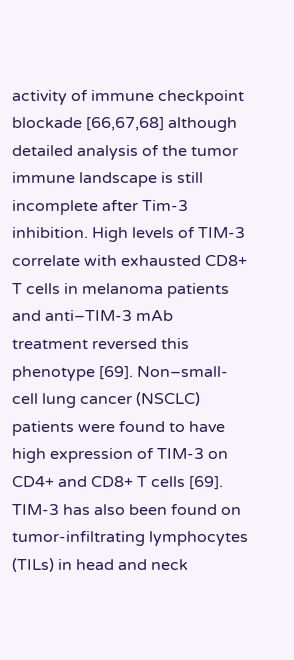activity of immune checkpoint blockade [66,67,68] although detailed analysis of the tumor immune landscape is still incomplete after Tim-3 inhibition. High levels of TIM-3 correlate with exhausted CD8+ T cells in melanoma patients and anti–TIM-3 mAb treatment reversed this phenotype [69]. Non–small-cell lung cancer (NSCLC) patients were found to have high expression of TIM-3 on CD4+ and CD8+ T cells [69]. TIM-3 has also been found on tumor-infiltrating lymphocytes (TILs) in head and neck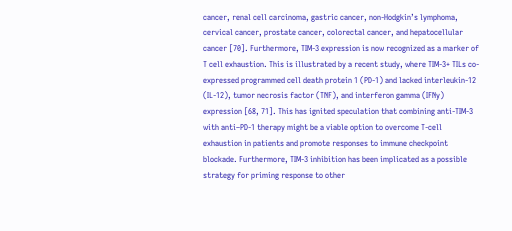cancer, renal cell carcinoma, gastric cancer, non-Hodgkin’s lymphoma, cervical cancer, prostate cancer, colorectal cancer, and hepatocellular cancer [70]. Furthermore, TIM-3 expression is now recognized as a marker of T cell exhaustion. This is illustrated by a recent study, where TIM-3+ TILs co-expressed programmed cell death protein 1 (PD-1) and lacked interleukin-12 (IL-12), tumor necrosis factor (TNF), and interferon gamma (IFNy) expression [68, 71]. This has ignited speculation that combining anti-TIM-3 with anti–PD-1 therapy might be a viable option to overcome T-cell exhaustion in patients and promote responses to immune checkpoint blockade. Furthermore, TIM-3 inhibition has been implicated as a possible strategy for priming response to other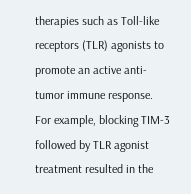therapies such as Toll-like receptors (TLR) agonists to promote an active anti-tumor immune response. For example, blocking TIM-3 followed by TLR agonist treatment resulted in the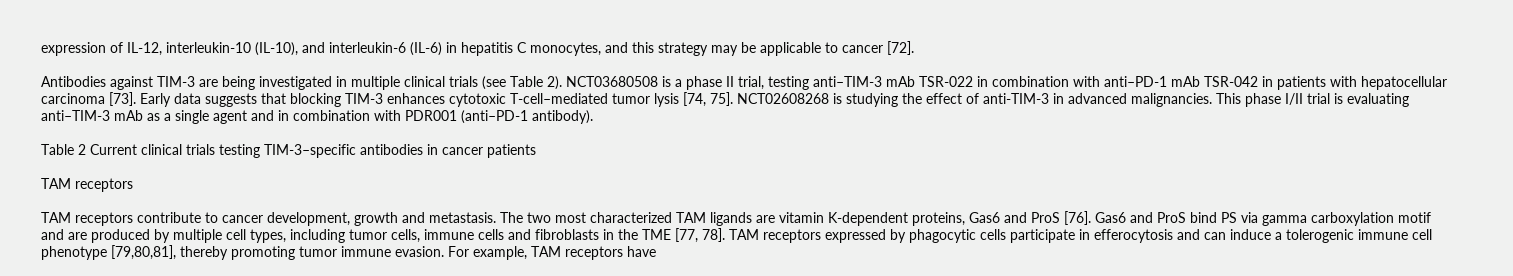expression of IL-12, interleukin-10 (IL-10), and interleukin-6 (IL-6) in hepatitis C monocytes, and this strategy may be applicable to cancer [72].

Antibodies against TIM-3 are being investigated in multiple clinical trials (see Table 2). NCT03680508 is a phase II trial, testing anti–TIM-3 mAb TSR-022 in combination with anti–PD-1 mAb TSR-042 in patients with hepatocellular carcinoma [73]. Early data suggests that blocking TIM-3 enhances cytotoxic T-cell–mediated tumor lysis [74, 75]. NCT02608268 is studying the effect of anti-TIM-3 in advanced malignancies. This phase I/II trial is evaluating anti–TIM-3 mAb as a single agent and in combination with PDR001 (anti–PD-1 antibody).

Table 2 Current clinical trials testing TIM-3–specific antibodies in cancer patients

TAM receptors

TAM receptors contribute to cancer development, growth and metastasis. The two most characterized TAM ligands are vitamin K-dependent proteins, Gas6 and ProS [76]. Gas6 and ProS bind PS via gamma carboxylation motif and are produced by multiple cell types, including tumor cells, immune cells and fibroblasts in the TME [77, 78]. TAM receptors expressed by phagocytic cells participate in efferocytosis and can induce a tolerogenic immune cell phenotype [79,80,81], thereby promoting tumor immune evasion. For example, TAM receptors have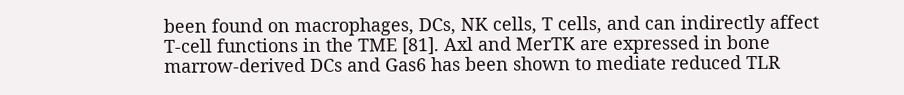been found on macrophages, DCs, NK cells, T cells, and can indirectly affect T-cell functions in the TME [81]. Axl and MerTK are expressed in bone marrow-derived DCs and Gas6 has been shown to mediate reduced TLR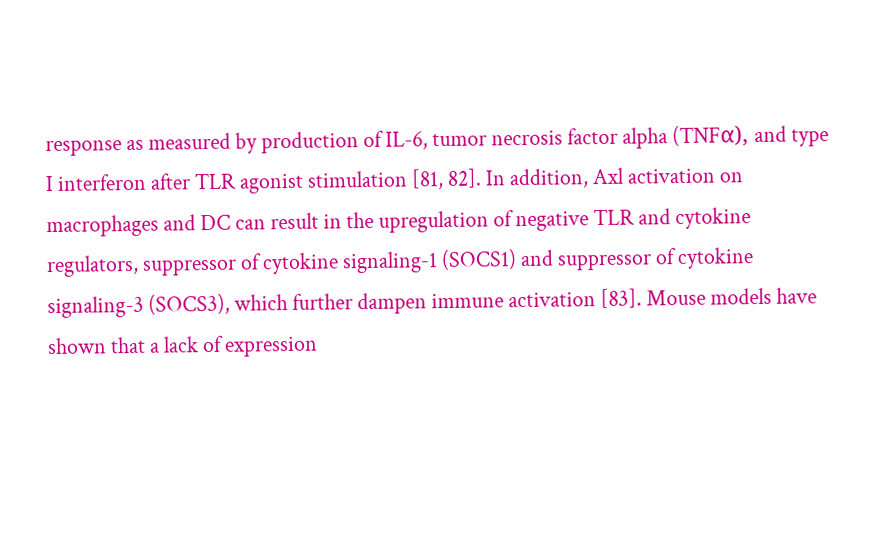response as measured by production of IL-6, tumor necrosis factor alpha (TNFα), and type I interferon after TLR agonist stimulation [81, 82]. In addition, Axl activation on macrophages and DC can result in the upregulation of negative TLR and cytokine regulators, suppressor of cytokine signaling-1 (SOCS1) and suppressor of cytokine signaling-3 (SOCS3), which further dampen immune activation [83]. Mouse models have shown that a lack of expression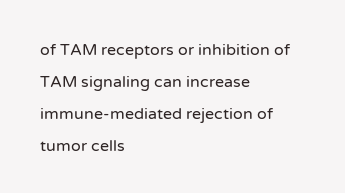of TAM receptors or inhibition of TAM signaling can increase immune-mediated rejection of tumor cells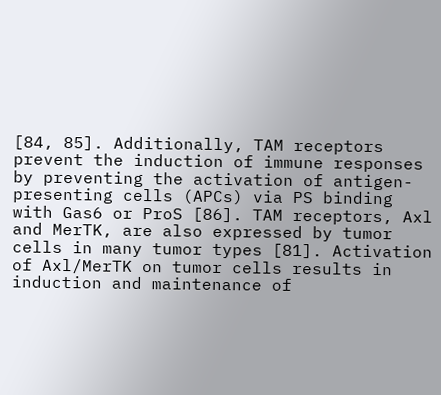[84, 85]. Additionally, TAM receptors prevent the induction of immune responses by preventing the activation of antigen-presenting cells (APCs) via PS binding with Gas6 or ProS [86]. TAM receptors, Axl and MerTK, are also expressed by tumor cells in many tumor types [81]. Activation of Axl/MerTK on tumor cells results in induction and maintenance of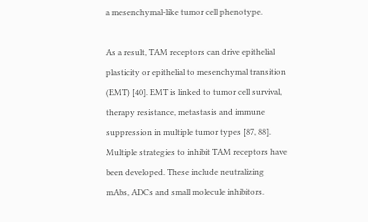a mesenchymal-like tumor cell phenotype.

As a result, TAM receptors can drive epithelial plasticity or epithelial to mesenchymal transition (EMT) [40]. EMT is linked to tumor cell survival, therapy resistance, metastasis and immune suppression in multiple tumor types [87, 88]. Multiple strategies to inhibit TAM receptors have been developed. These include neutralizing mAbs, ADCs and small molecule inhibitors.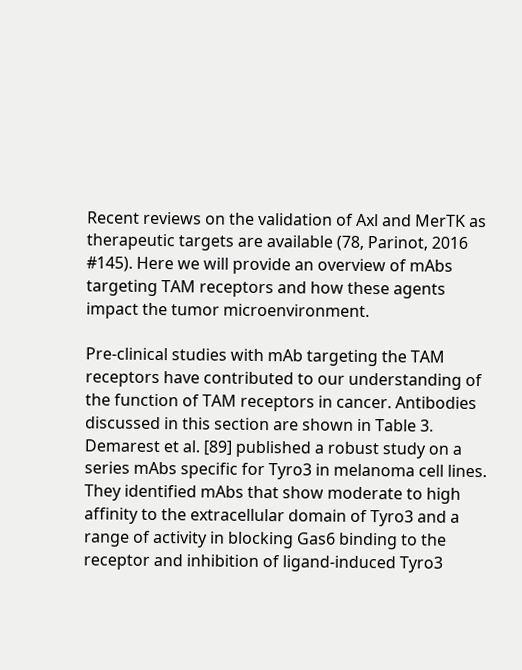Recent reviews on the validation of Axl and MerTK as therapeutic targets are available (78, Parinot, 2016 #145). Here we will provide an overview of mAbs targeting TAM receptors and how these agents impact the tumor microenvironment.

Pre-clinical studies with mAb targeting the TAM receptors have contributed to our understanding of the function of TAM receptors in cancer. Antibodies discussed in this section are shown in Table 3. Demarest et al. [89] published a robust study on a series mAbs specific for Tyro3 in melanoma cell lines. They identified mAbs that show moderate to high affinity to the extracellular domain of Tyro3 and a range of activity in blocking Gas6 binding to the receptor and inhibition of ligand-induced Tyro3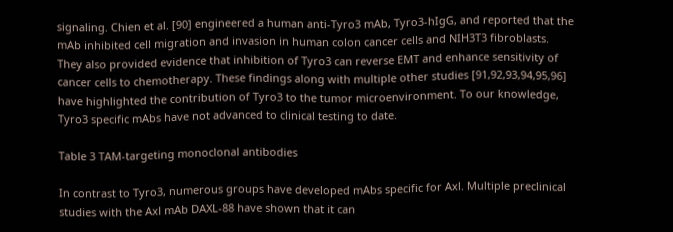signaling. Chien et al. [90] engineered a human anti-Tyro3 mAb, Tyro3-hIgG, and reported that the mAb inhibited cell migration and invasion in human colon cancer cells and NIH3T3 fibroblasts. They also provided evidence that inhibition of Tyro3 can reverse EMT and enhance sensitivity of cancer cells to chemotherapy. These findings along with multiple other studies [91,92,93,94,95,96] have highlighted the contribution of Tyro3 to the tumor microenvironment. To our knowledge, Tyro3 specific mAbs have not advanced to clinical testing to date.

Table 3 TAM-targeting monoclonal antibodies

In contrast to Tyro3, numerous groups have developed mAbs specific for Axl. Multiple preclinical studies with the Axl mAb DAXL-88 have shown that it can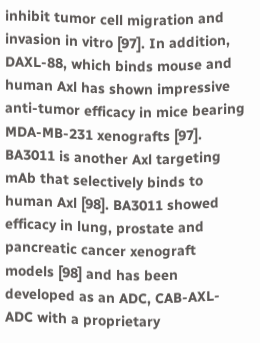inhibit tumor cell migration and invasion in vitro [97]. In addition, DAXL-88, which binds mouse and human Axl has shown impressive anti-tumor efficacy in mice bearing MDA-MB-231 xenografts [97]. BA3011 is another Axl targeting mAb that selectively binds to human Axl [98]. BA3011 showed efficacy in lung, prostate and pancreatic cancer xenograft models [98] and has been developed as an ADC, CAB-AXL-ADC with a proprietary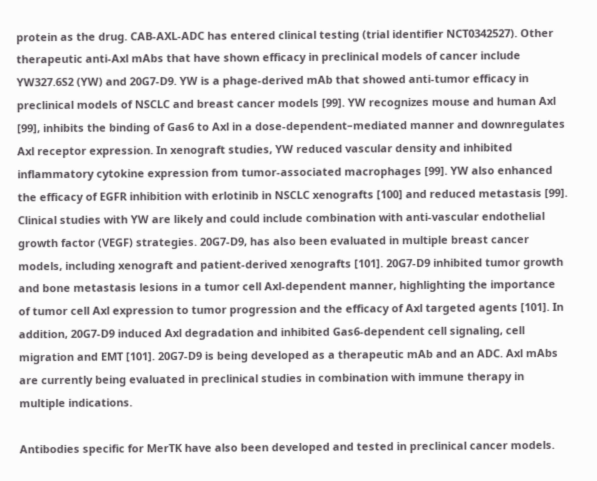protein as the drug. CAB-AXL-ADC has entered clinical testing (trial identifier NCT0342527). Other therapeutic anti-Axl mAbs that have shown efficacy in preclinical models of cancer include YW327.6S2 (YW) and 20G7-D9. YW is a phage-derived mAb that showed anti-tumor efficacy in preclinical models of NSCLC and breast cancer models [99]. YW recognizes mouse and human Axl [99], inhibits the binding of Gas6 to Axl in a dose-dependent–mediated manner and downregulates Axl receptor expression. In xenograft studies, YW reduced vascular density and inhibited inflammatory cytokine expression from tumor-associated macrophages [99]. YW also enhanced the efficacy of EGFR inhibition with erlotinib in NSCLC xenografts [100] and reduced metastasis [99]. Clinical studies with YW are likely and could include combination with anti-vascular endothelial growth factor (VEGF) strategies. 20G7-D9, has also been evaluated in multiple breast cancer models, including xenograft and patient-derived xenografts [101]. 20G7-D9 inhibited tumor growth and bone metastasis lesions in a tumor cell Axl-dependent manner, highlighting the importance of tumor cell Axl expression to tumor progression and the efficacy of Axl targeted agents [101]. In addition, 20G7-D9 induced Axl degradation and inhibited Gas6-dependent cell signaling, cell migration and EMT [101]. 20G7-D9 is being developed as a therapeutic mAb and an ADC. Axl mAbs are currently being evaluated in preclinical studies in combination with immune therapy in multiple indications.

Antibodies specific for MerTK have also been developed and tested in preclinical cancer models.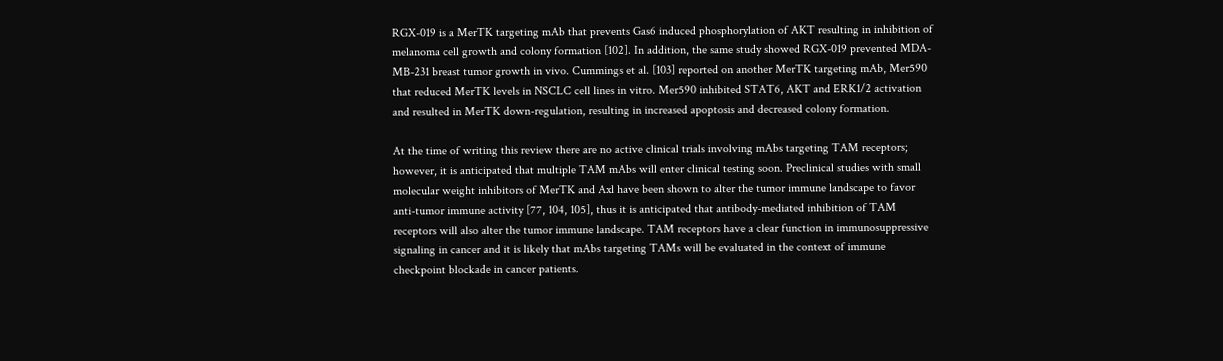RGX-019 is a MerTK targeting mAb that prevents Gas6 induced phosphorylation of AKT resulting in inhibition of melanoma cell growth and colony formation [102]. In addition, the same study showed RGX-019 prevented MDA-MB-231 breast tumor growth in vivo. Cummings et al. [103] reported on another MerTK targeting mAb, Mer590 that reduced MerTK levels in NSCLC cell lines in vitro. Mer590 inhibited STAT6, AKT and ERK1/2 activation and resulted in MerTK down-regulation, resulting in increased apoptosis and decreased colony formation.

At the time of writing this review there are no active clinical trials involving mAbs targeting TAM receptors; however, it is anticipated that multiple TAM mAbs will enter clinical testing soon. Preclinical studies with small molecular weight inhibitors of MerTK and Axl have been shown to alter the tumor immune landscape to favor anti-tumor immune activity [77, 104, 105], thus it is anticipated that antibody-mediated inhibition of TAM receptors will also alter the tumor immune landscape. TAM receptors have a clear function in immunosuppressive signaling in cancer and it is likely that mAbs targeting TAMs will be evaluated in the context of immune checkpoint blockade in cancer patients.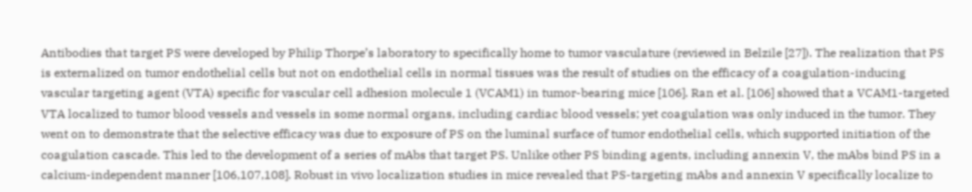Antibodies that target PS were developed by Philip Thorpe’s laboratory to specifically home to tumor vasculature (reviewed in Belzile [27]). The realization that PS is externalized on tumor endothelial cells but not on endothelial cells in normal tissues was the result of studies on the efficacy of a coagulation-inducing vascular targeting agent (VTA) specific for vascular cell adhesion molecule 1 (VCAM1) in tumor-bearing mice [106]. Ran et al. [106] showed that a VCAM1-targeted VTA localized to tumor blood vessels and vessels in some normal organs, including cardiac blood vessels; yet coagulation was only induced in the tumor. They went on to demonstrate that the selective efficacy was due to exposure of PS on the luminal surface of tumor endothelial cells, which supported initiation of the coagulation cascade. This led to the development of a series of mAbs that target PS. Unlike other PS binding agents, including annexin V, the mAbs bind PS in a calcium-independent manner [106,107,108]. Robust in vivo localization studies in mice revealed that PS-targeting mAbs and annexin V specifically localize to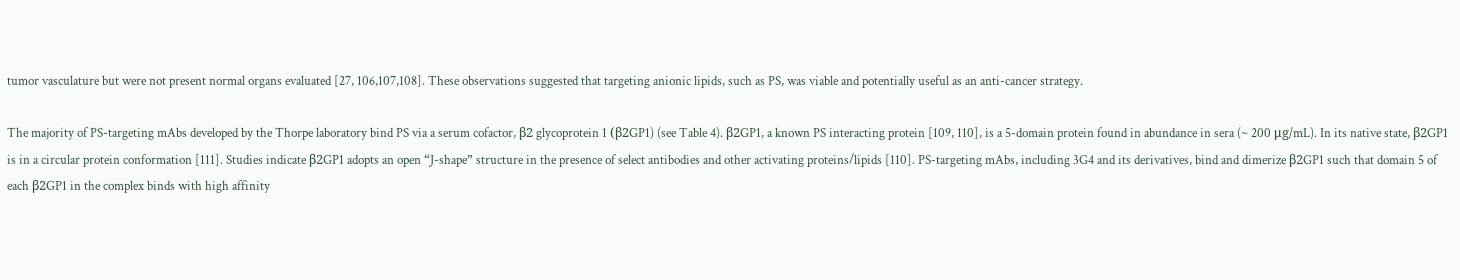tumor vasculature but were not present normal organs evaluated [27, 106,107,108]. These observations suggested that targeting anionic lipids, such as PS, was viable and potentially useful as an anti-cancer strategy.

The majority of PS-targeting mAbs developed by the Thorpe laboratory bind PS via a serum cofactor, β2 glycoprotein 1 (β2GP1) (see Table 4). β2GP1, a known PS interacting protein [109, 110], is a 5-domain protein found in abundance in sera (~ 200 μg/mL). In its native state, β2GP1 is in a circular protein conformation [111]. Studies indicate β2GP1 adopts an open “J-shape” structure in the presence of select antibodies and other activating proteins/lipids [110]. PS-targeting mAbs, including 3G4 and its derivatives, bind and dimerize β2GP1 such that domain 5 of each β2GP1 in the complex binds with high affinity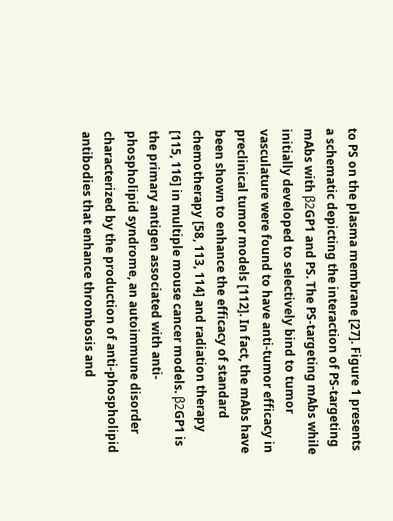to PS on the plasma membrane [27]. Figure 1 presents a schematic depicting the interaction of PS-targeting mAbs with β2GP1 and PS. The PS-targeting mAbs while initially developed to selectively bind to tumor vasculature were found to have anti-tumor efficacy in preclinical tumor models [112]. In fact, the mAbs have been shown to enhance the efficacy of standard chemotherapy [58, 113, 114] and radiation therapy [115, 116] in multiple mouse cancer models. β2GP1 is the primary antigen associated with anti-phospholipid syndrome, an autoimmune disorder characterized by the production of anti-phospholipid antibodies that enhance thrombosis and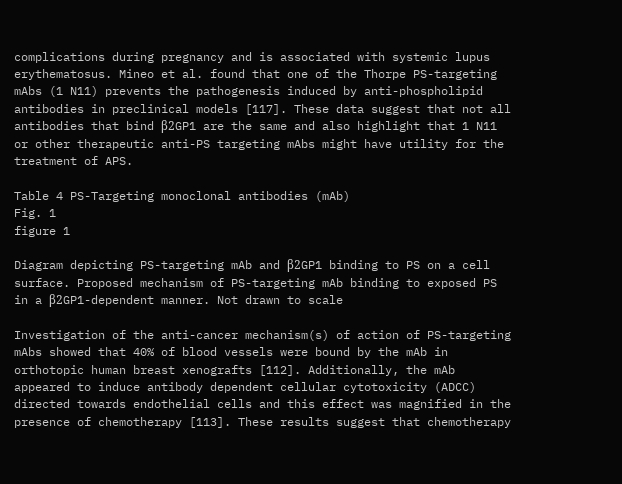complications during pregnancy and is associated with systemic lupus erythematosus. Mineo et al. found that one of the Thorpe PS-targeting mAbs (1 N11) prevents the pathogenesis induced by anti-phospholipid antibodies in preclinical models [117]. These data suggest that not all antibodies that bind β2GP1 are the same and also highlight that 1 N11 or other therapeutic anti-PS targeting mAbs might have utility for the treatment of APS.

Table 4 PS-Targeting monoclonal antibodies (mAb)
Fig. 1
figure 1

Diagram depicting PS-targeting mAb and β2GP1 binding to PS on a cell surface. Proposed mechanism of PS-targeting mAb binding to exposed PS in a β2GP1-dependent manner. Not drawn to scale

Investigation of the anti-cancer mechanism(s) of action of PS-targeting mAbs showed that 40% of blood vessels were bound by the mAb in orthotopic human breast xenografts [112]. Additionally, the mAb appeared to induce antibody dependent cellular cytotoxicity (ADCC) directed towards endothelial cells and this effect was magnified in the presence of chemotherapy [113]. These results suggest that chemotherapy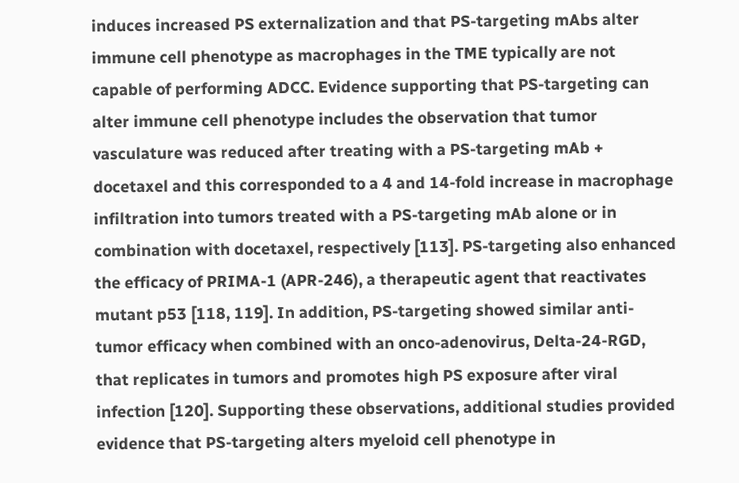induces increased PS externalization and that PS-targeting mAbs alter immune cell phenotype as macrophages in the TME typically are not capable of performing ADCC. Evidence supporting that PS-targeting can alter immune cell phenotype includes the observation that tumor vasculature was reduced after treating with a PS-targeting mAb + docetaxel and this corresponded to a 4 and 14-fold increase in macrophage infiltration into tumors treated with a PS-targeting mAb alone or in combination with docetaxel, respectively [113]. PS-targeting also enhanced the efficacy of PRIMA-1 (APR-246), a therapeutic agent that reactivates mutant p53 [118, 119]. In addition, PS-targeting showed similar anti-tumor efficacy when combined with an onco-adenovirus, Delta-24-RGD, that replicates in tumors and promotes high PS exposure after viral infection [120]. Supporting these observations, additional studies provided evidence that PS-targeting alters myeloid cell phenotype in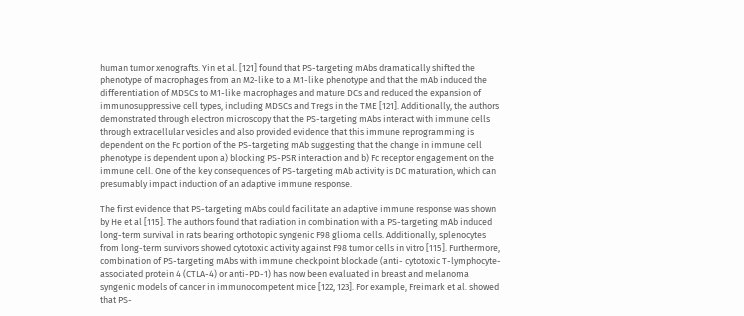human tumor xenografts. Yin et al. [121] found that PS-targeting mAbs dramatically shifted the phenotype of macrophages from an M2-like to a M1-like phenotype and that the mAb induced the differentiation of MDSCs to M1-like macrophages and mature DCs and reduced the expansion of immunosuppressive cell types, including MDSCs and Tregs in the TME [121]. Additionally, the authors demonstrated through electron microscopy that the PS-targeting mAbs interact with immune cells through extracellular vesicles and also provided evidence that this immune reprogramming is dependent on the Fc portion of the PS-targeting mAb suggesting that the change in immune cell phenotype is dependent upon a) blocking PS-PSR interaction and b) Fc receptor engagement on the immune cell. One of the key consequences of PS-targeting mAb activity is DC maturation, which can presumably impact induction of an adaptive immune response.

The first evidence that PS-targeting mAbs could facilitate an adaptive immune response was shown by He et al [115]. The authors found that radiation in combination with a PS-targeting mAb induced long-term survival in rats bearing orthotopic syngenic F98 glioma cells. Additionally, splenocytes from long-term survivors showed cytotoxic activity against F98 tumor cells in vitro [115]. Furthermore, combination of PS-targeting mAbs with immune checkpoint blockade (anti- cytotoxic T-lymphocyte-associated protein 4 (CTLA-4) or anti-PD-1) has now been evaluated in breast and melanoma syngenic models of cancer in immunocompetent mice [122, 123]. For example, Freimark et al. showed that PS-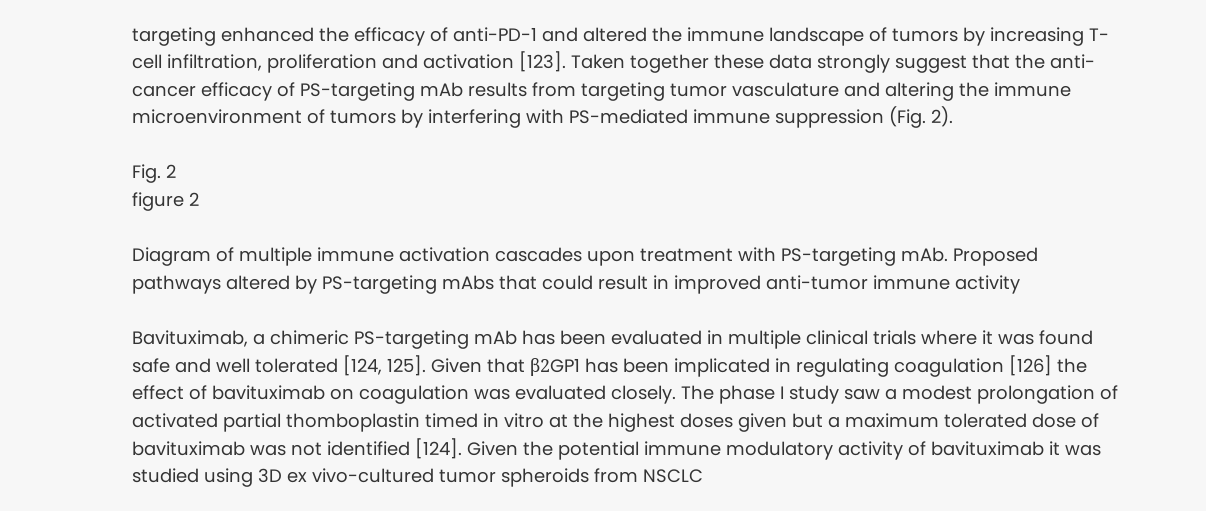targeting enhanced the efficacy of anti-PD-1 and altered the immune landscape of tumors by increasing T-cell infiltration, proliferation and activation [123]. Taken together these data strongly suggest that the anti-cancer efficacy of PS-targeting mAb results from targeting tumor vasculature and altering the immune microenvironment of tumors by interfering with PS-mediated immune suppression (Fig. 2).

Fig. 2
figure 2

Diagram of multiple immune activation cascades upon treatment with PS-targeting mAb. Proposed pathways altered by PS-targeting mAbs that could result in improved anti-tumor immune activity

Bavituximab, a chimeric PS-targeting mAb has been evaluated in multiple clinical trials where it was found safe and well tolerated [124, 125]. Given that β2GP1 has been implicated in regulating coagulation [126] the effect of bavituximab on coagulation was evaluated closely. The phase I study saw a modest prolongation of activated partial thomboplastin timed in vitro at the highest doses given but a maximum tolerated dose of bavituximab was not identified [124]. Given the potential immune modulatory activity of bavituximab it was studied using 3D ex vivo-cultured tumor spheroids from NSCLC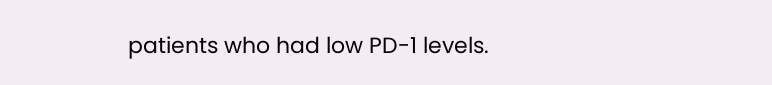patients who had low PD-1 levels.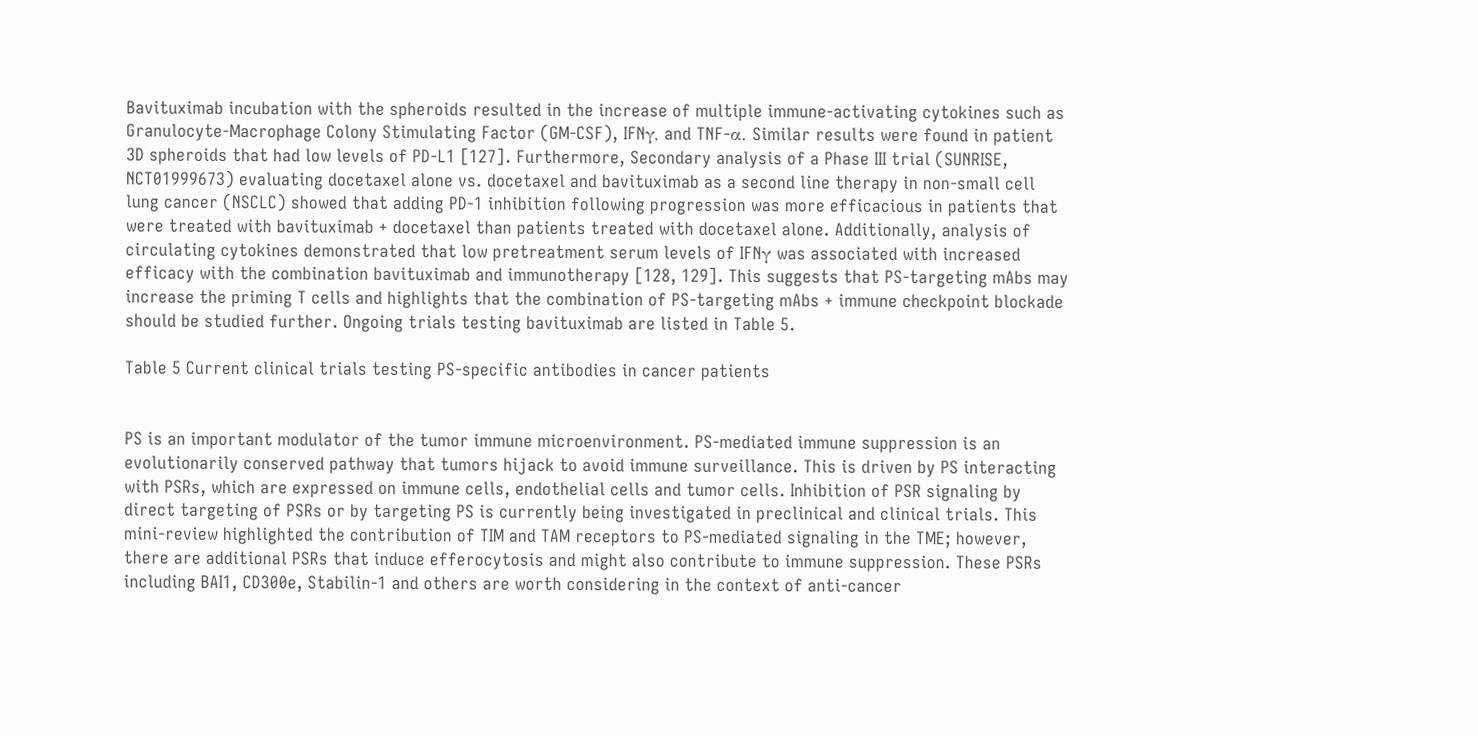Bavituximab incubation with the spheroids resulted in the increase of multiple immune-activating cytokines such as Granulocyte-Macrophage Colony Stimulating Factor (GM-CSF), IFNγ, and TNF-α. Similar results were found in patient 3D spheroids that had low levels of PD-L1 [127]. Furthermore, Secondary analysis of a Phase III trial (SUNRISE, NCT01999673) evaluating docetaxel alone vs. docetaxel and bavituximab as a second line therapy in non-small cell lung cancer (NSCLC) showed that adding PD-1 inhibition following progression was more efficacious in patients that were treated with bavituximab + docetaxel than patients treated with docetaxel alone. Additionally, analysis of circulating cytokines demonstrated that low pretreatment serum levels of IFNγ was associated with increased efficacy with the combination bavituximab and immunotherapy [128, 129]. This suggests that PS-targeting mAbs may increase the priming T cells and highlights that the combination of PS-targeting mAbs + immune checkpoint blockade should be studied further. Ongoing trials testing bavituximab are listed in Table 5.

Table 5 Current clinical trials testing PS-specific antibodies in cancer patients


PS is an important modulator of the tumor immune microenvironment. PS-mediated immune suppression is an evolutionarily conserved pathway that tumors hijack to avoid immune surveillance. This is driven by PS interacting with PSRs, which are expressed on immune cells, endothelial cells and tumor cells. Inhibition of PSR signaling by direct targeting of PSRs or by targeting PS is currently being investigated in preclinical and clinical trials. This mini-review highlighted the contribution of TIM and TAM receptors to PS-mediated signaling in the TME; however, there are additional PSRs that induce efferocytosis and might also contribute to immune suppression. These PSRs including BAI1, CD300e, Stabilin-1 and others are worth considering in the context of anti-cancer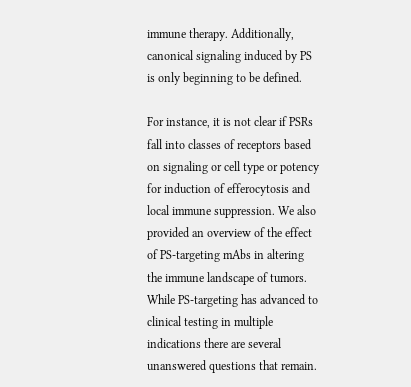immune therapy. Additionally, canonical signaling induced by PS is only beginning to be defined.

For instance, it is not clear if PSRs fall into classes of receptors based on signaling or cell type or potency for induction of efferocytosis and local immune suppression. We also provided an overview of the effect of PS-targeting mAbs in altering the immune landscape of tumors. While PS-targeting has advanced to clinical testing in multiple indications there are several unanswered questions that remain.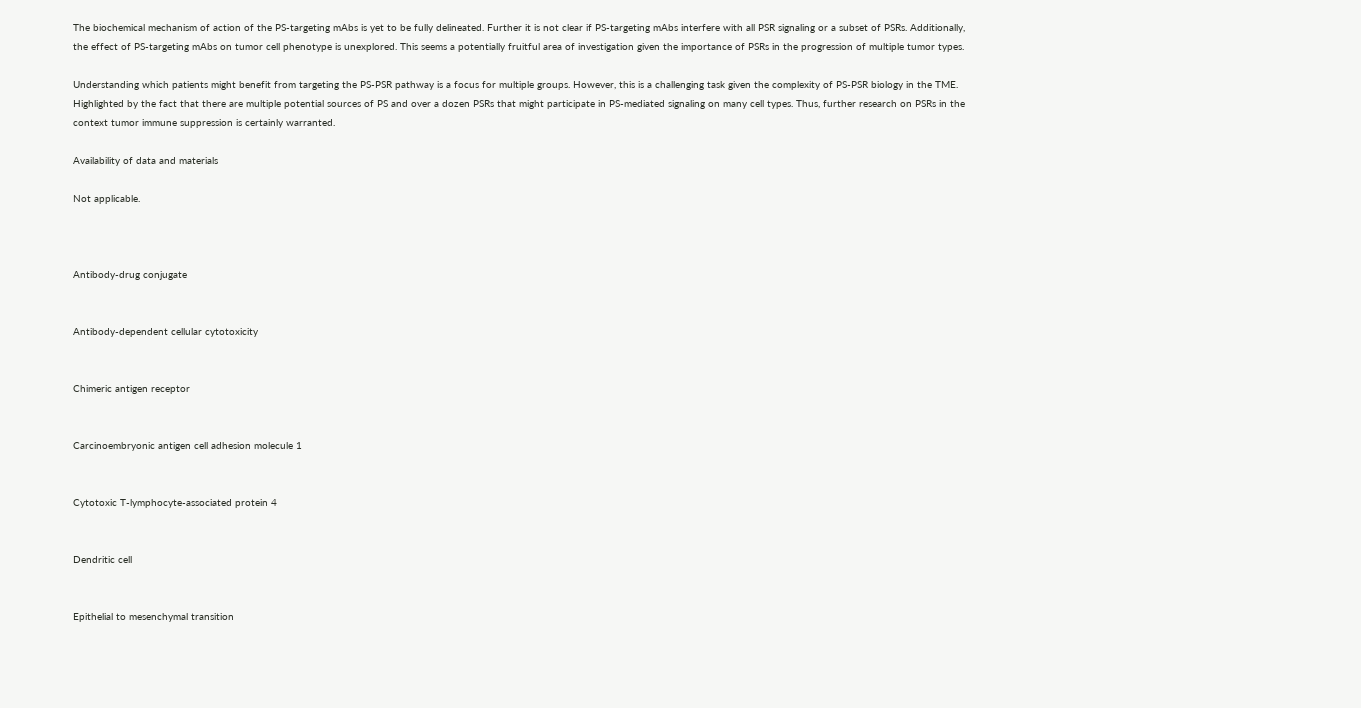The biochemical mechanism of action of the PS-targeting mAbs is yet to be fully delineated. Further it is not clear if PS-targeting mAbs interfere with all PSR signaling or a subset of PSRs. Additionally, the effect of PS-targeting mAbs on tumor cell phenotype is unexplored. This seems a potentially fruitful area of investigation given the importance of PSRs in the progression of multiple tumor types.

Understanding which patients might benefit from targeting the PS-PSR pathway is a focus for multiple groups. However, this is a challenging task given the complexity of PS-PSR biology in the TME. Highlighted by the fact that there are multiple potential sources of PS and over a dozen PSRs that might participate in PS-mediated signaling on many cell types. Thus, further research on PSRs in the context tumor immune suppression is certainly warranted.

Availability of data and materials

Not applicable.



Antibody-drug conjugate


Antibody-dependent cellular cytotoxicity


Chimeric antigen receptor


Carcinoembryonic antigen cell adhesion molecule 1


Cytotoxic T-lymphocyte-associated protein 4


Dendritic cell


Epithelial to mesenchymal transition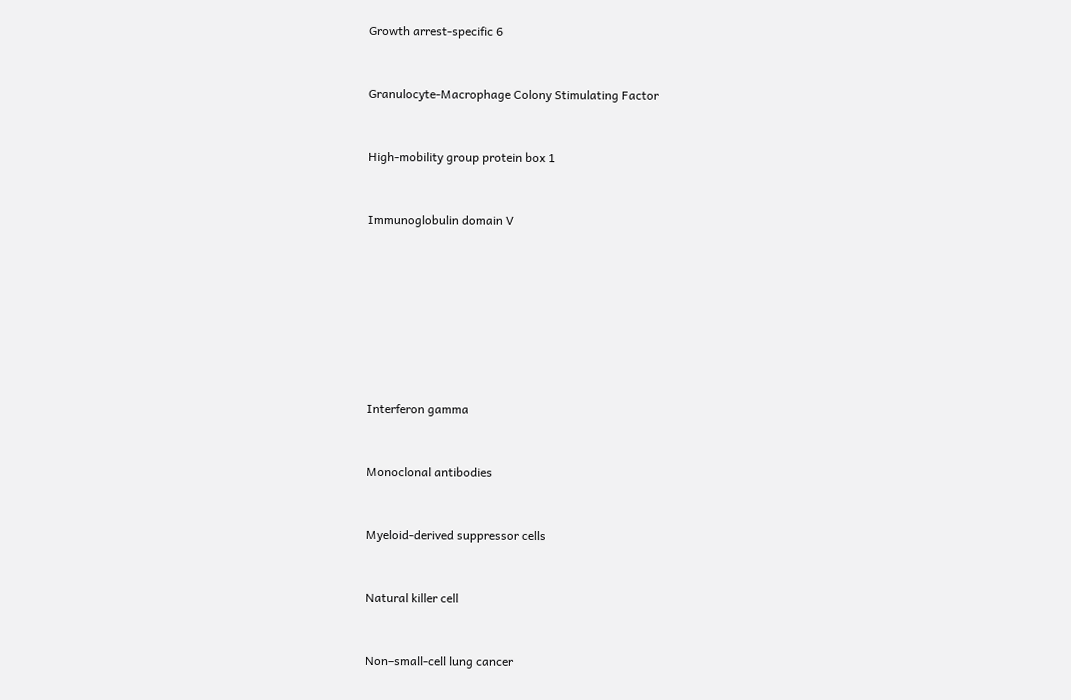Growth arrest-specific 6


Granulocyte-Macrophage Colony Stimulating Factor


High-mobility group protein box 1


Immunoglobulin domain V








Interferon gamma


Monoclonal antibodies


Myeloid-derived suppressor cells


Natural killer cell


Non–small-cell lung cancer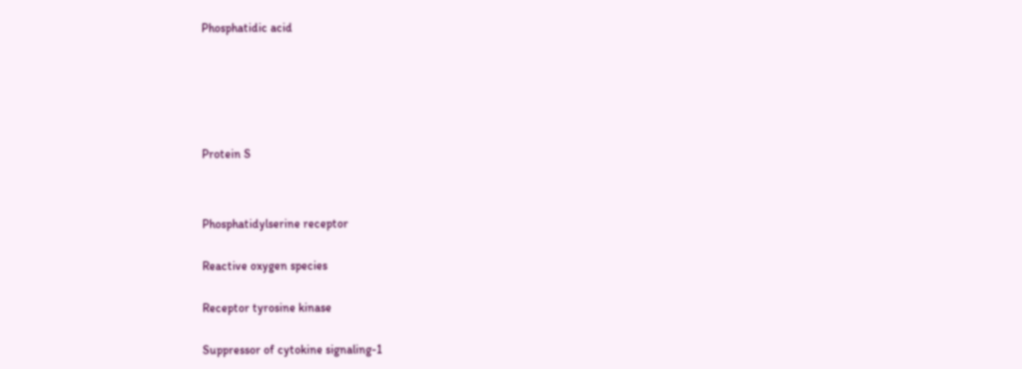Phosphatidic acid








Protein S




Phosphatidylserine receptor


Reactive oxygen species


Receptor tyrosine kinase


Suppressor of cytokine signaling-1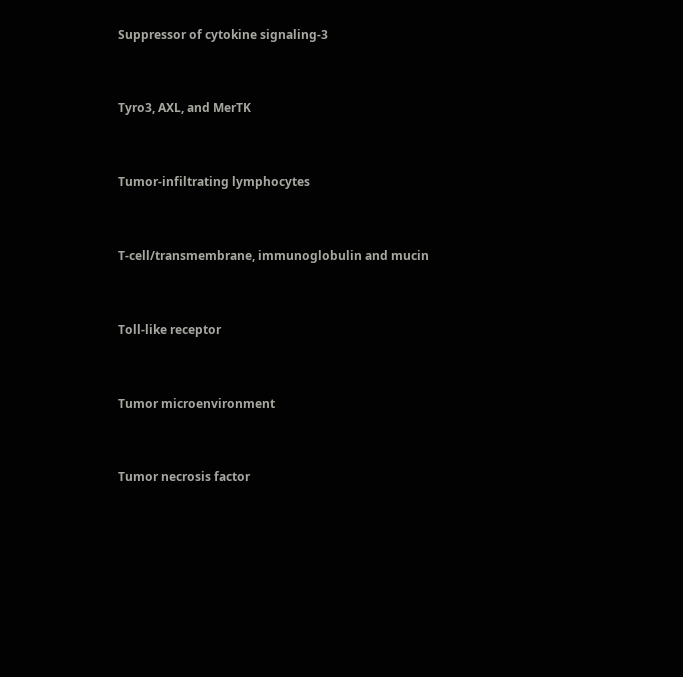Suppressor of cytokine signaling-3


Tyro3, AXL, and MerTK


Tumor-infiltrating lymphocytes


T-cell/transmembrane, immunoglobulin and mucin


Toll-like receptor


Tumor microenvironment


Tumor necrosis factor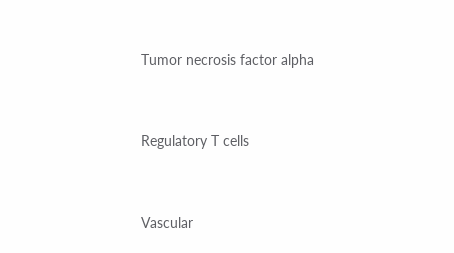Tumor necrosis factor alpha


Regulatory T cells


Vascular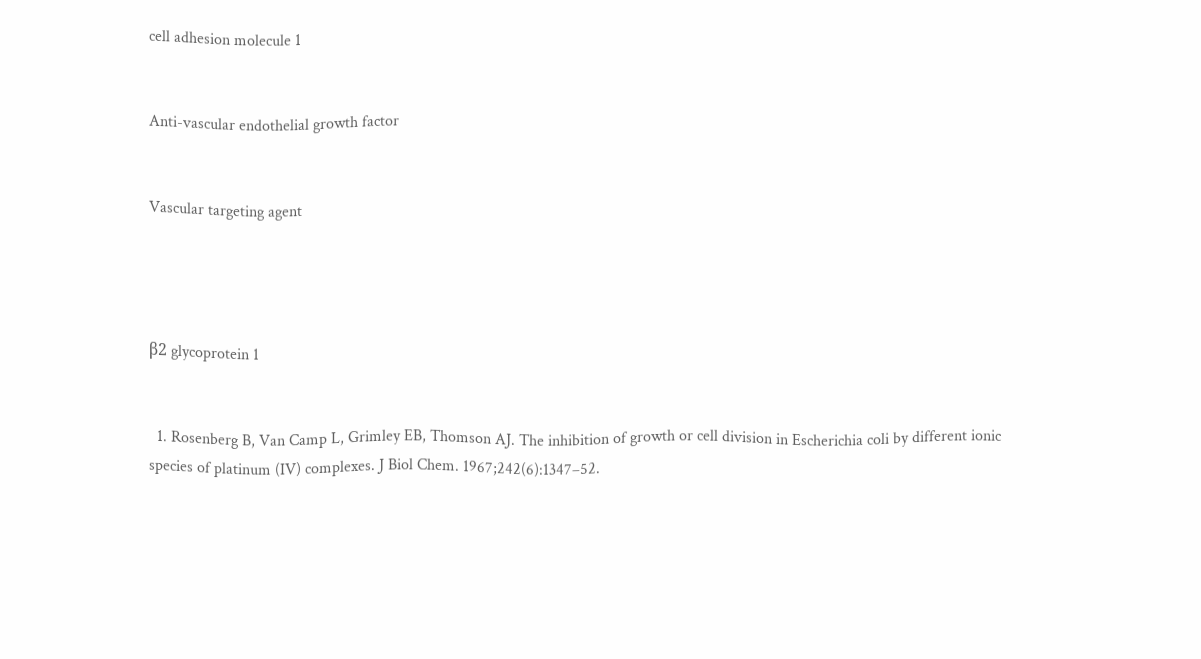cell adhesion molecule 1


Anti-vascular endothelial growth factor


Vascular targeting agent




β2 glycoprotein 1


  1. Rosenberg B, Van Camp L, Grimley EB, Thomson AJ. The inhibition of growth or cell division in Escherichia coli by different ionic species of platinum (IV) complexes. J Biol Chem. 1967;242(6):1347–52.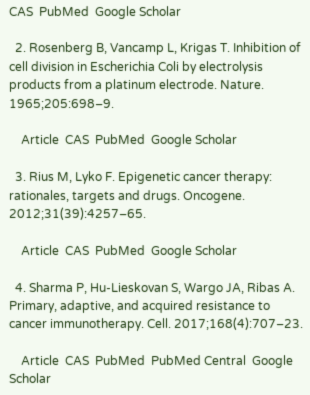CAS  PubMed  Google Scholar

  2. Rosenberg B, Vancamp L, Krigas T. Inhibition of cell division in Escherichia Coli by electrolysis products from a platinum electrode. Nature. 1965;205:698–9.

    Article  CAS  PubMed  Google Scholar

  3. Rius M, Lyko F. Epigenetic cancer therapy: rationales, targets and drugs. Oncogene. 2012;31(39):4257–65.

    Article  CAS  PubMed  Google Scholar

  4. Sharma P, Hu-Lieskovan S, Wargo JA, Ribas A. Primary, adaptive, and acquired resistance to cancer immunotherapy. Cell. 2017;168(4):707–23.

    Article  CAS  PubMed  PubMed Central  Google Scholar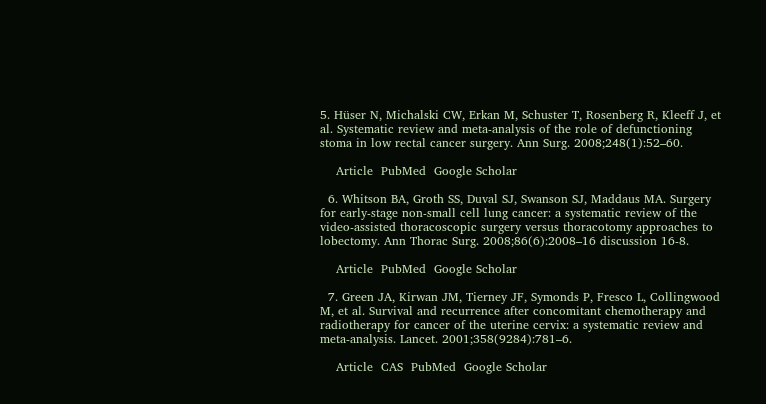5. Hüser N, Michalski CW, Erkan M, Schuster T, Rosenberg R, Kleeff J, et al. Systematic review and meta-analysis of the role of defunctioning stoma in low rectal cancer surgery. Ann Surg. 2008;248(1):52–60.

    Article  PubMed  Google Scholar

  6. Whitson BA, Groth SS, Duval SJ, Swanson SJ, Maddaus MA. Surgery for early-stage non-small cell lung cancer: a systematic review of the video-assisted thoracoscopic surgery versus thoracotomy approaches to lobectomy. Ann Thorac Surg. 2008;86(6):2008–16 discussion 16-8.

    Article  PubMed  Google Scholar

  7. Green JA, Kirwan JM, Tierney JF, Symonds P, Fresco L, Collingwood M, et al. Survival and recurrence after concomitant chemotherapy and radiotherapy for cancer of the uterine cervix: a systematic review and meta-analysis. Lancet. 2001;358(9284):781–6.

    Article  CAS  PubMed  Google Scholar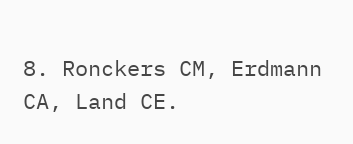8. Ronckers CM, Erdmann CA, Land CE.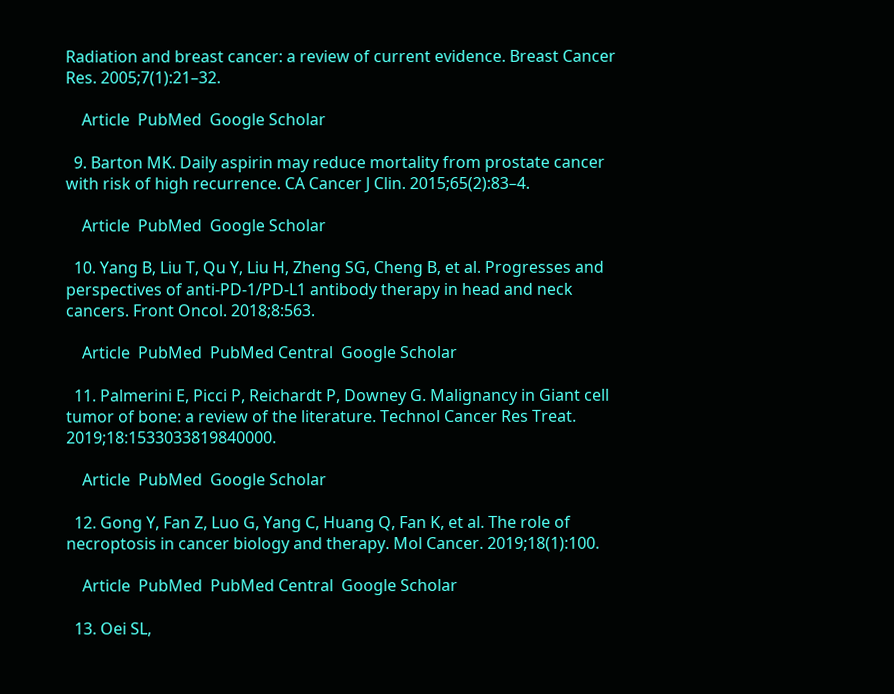Radiation and breast cancer: a review of current evidence. Breast Cancer Res. 2005;7(1):21–32.

    Article  PubMed  Google Scholar

  9. Barton MK. Daily aspirin may reduce mortality from prostate cancer with risk of high recurrence. CA Cancer J Clin. 2015;65(2):83–4.

    Article  PubMed  Google Scholar

  10. Yang B, Liu T, Qu Y, Liu H, Zheng SG, Cheng B, et al. Progresses and perspectives of anti-PD-1/PD-L1 antibody therapy in head and neck cancers. Front Oncol. 2018;8:563.

    Article  PubMed  PubMed Central  Google Scholar

  11. Palmerini E, Picci P, Reichardt P, Downey G. Malignancy in Giant cell tumor of bone: a review of the literature. Technol Cancer Res Treat. 2019;18:1533033819840000.

    Article  PubMed  Google Scholar

  12. Gong Y, Fan Z, Luo G, Yang C, Huang Q, Fan K, et al. The role of necroptosis in cancer biology and therapy. Mol Cancer. 2019;18(1):100.

    Article  PubMed  PubMed Central  Google Scholar

  13. Oei SL,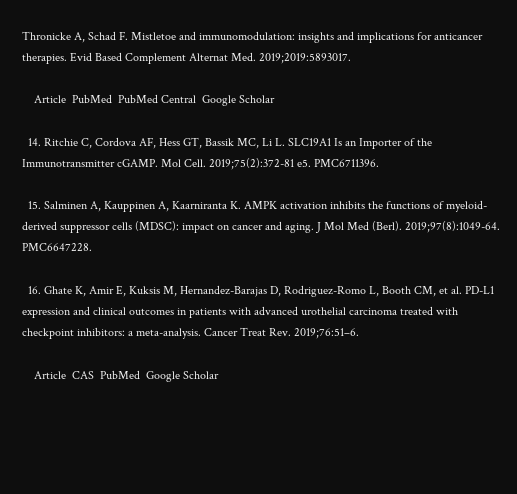Thronicke A, Schad F. Mistletoe and immunomodulation: insights and implications for anticancer therapies. Evid Based Complement Alternat Med. 2019;2019:5893017.

    Article  PubMed  PubMed Central  Google Scholar

  14. Ritchie C, Cordova AF, Hess GT, Bassik MC, Li L. SLC19A1 Is an Importer of the Immunotransmitter cGAMP. Mol Cell. 2019;75(2):372-81 e5. PMC6711396.

  15. Salminen A, Kauppinen A, Kaarniranta K. AMPK activation inhibits the functions of myeloid-derived suppressor cells (MDSC): impact on cancer and aging. J Mol Med (Berl). 2019;97(8):1049-64. PMC6647228.

  16. Ghate K, Amir E, Kuksis M, Hernandez-Barajas D, Rodriguez-Romo L, Booth CM, et al. PD-L1 expression and clinical outcomes in patients with advanced urothelial carcinoma treated with checkpoint inhibitors: a meta-analysis. Cancer Treat Rev. 2019;76:51–6.

    Article  CAS  PubMed  Google Scholar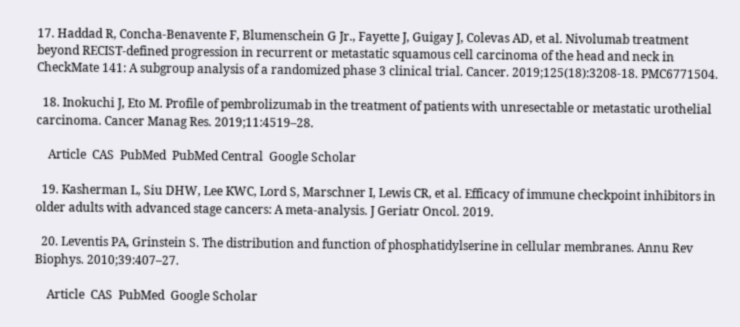17. Haddad R, Concha-Benavente F, Blumenschein G Jr., Fayette J, Guigay J, Colevas AD, et al. Nivolumab treatment beyond RECIST-defined progression in recurrent or metastatic squamous cell carcinoma of the head and neck in CheckMate 141: A subgroup analysis of a randomized phase 3 clinical trial. Cancer. 2019;125(18):3208-18. PMC6771504.

  18. Inokuchi J, Eto M. Profile of pembrolizumab in the treatment of patients with unresectable or metastatic urothelial carcinoma. Cancer Manag Res. 2019;11:4519–28.

    Article  CAS  PubMed  PubMed Central  Google Scholar

  19. Kasherman L, Siu DHW, Lee KWC, Lord S, Marschner I, Lewis CR, et al. Efficacy of immune checkpoint inhibitors in older adults with advanced stage cancers: A meta-analysis. J Geriatr Oncol. 2019.

  20. Leventis PA, Grinstein S. The distribution and function of phosphatidylserine in cellular membranes. Annu Rev Biophys. 2010;39:407–27.

    Article  CAS  PubMed  Google Scholar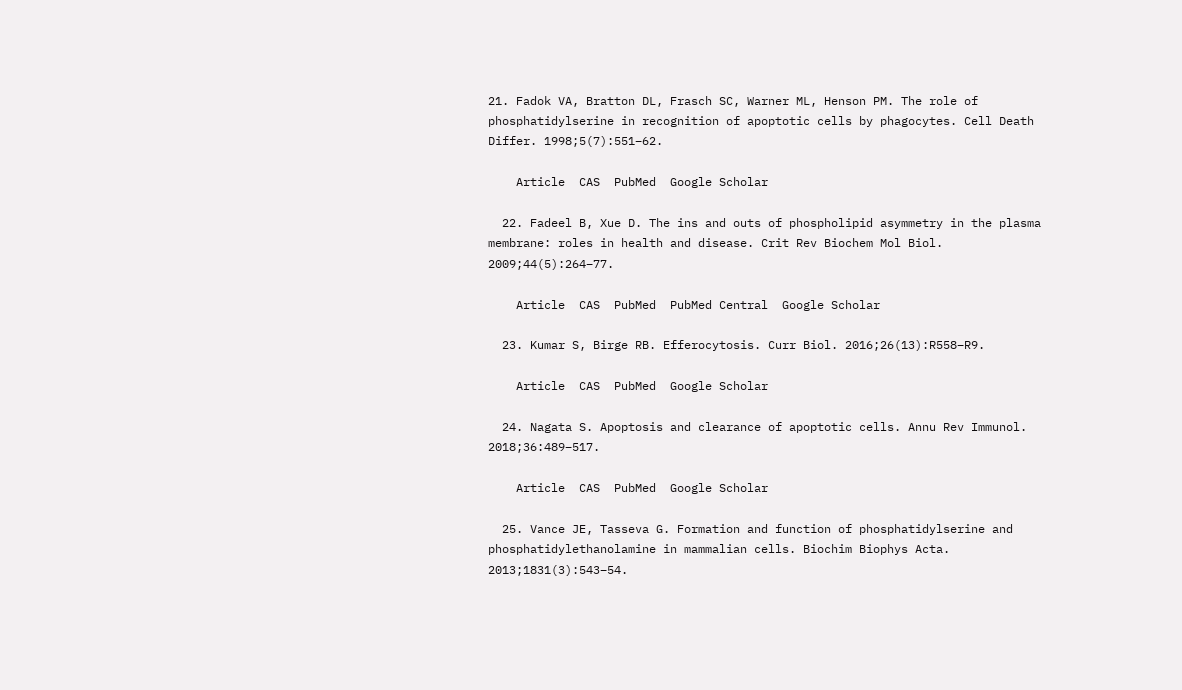21. Fadok VA, Bratton DL, Frasch SC, Warner ML, Henson PM. The role of phosphatidylserine in recognition of apoptotic cells by phagocytes. Cell Death Differ. 1998;5(7):551–62.

    Article  CAS  PubMed  Google Scholar

  22. Fadeel B, Xue D. The ins and outs of phospholipid asymmetry in the plasma membrane: roles in health and disease. Crit Rev Biochem Mol Biol. 2009;44(5):264–77.

    Article  CAS  PubMed  PubMed Central  Google Scholar

  23. Kumar S, Birge RB. Efferocytosis. Curr Biol. 2016;26(13):R558–R9.

    Article  CAS  PubMed  Google Scholar

  24. Nagata S. Apoptosis and clearance of apoptotic cells. Annu Rev Immunol. 2018;36:489–517.

    Article  CAS  PubMed  Google Scholar

  25. Vance JE, Tasseva G. Formation and function of phosphatidylserine and phosphatidylethanolamine in mammalian cells. Biochim Biophys Acta. 2013;1831(3):543–54.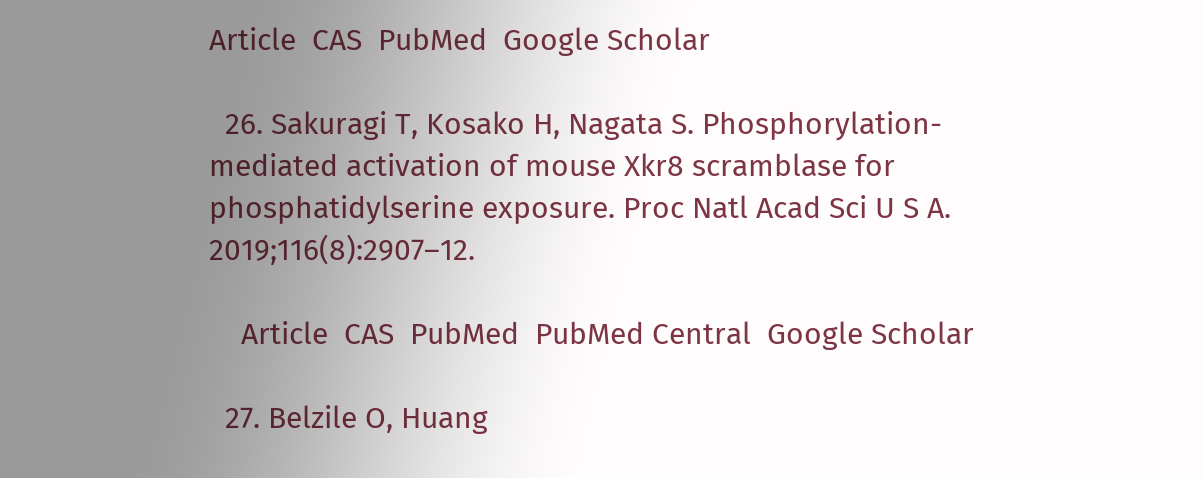Article  CAS  PubMed  Google Scholar

  26. Sakuragi T, Kosako H, Nagata S. Phosphorylation-mediated activation of mouse Xkr8 scramblase for phosphatidylserine exposure. Proc Natl Acad Sci U S A. 2019;116(8):2907–12.

    Article  CAS  PubMed  PubMed Central  Google Scholar

  27. Belzile O, Huang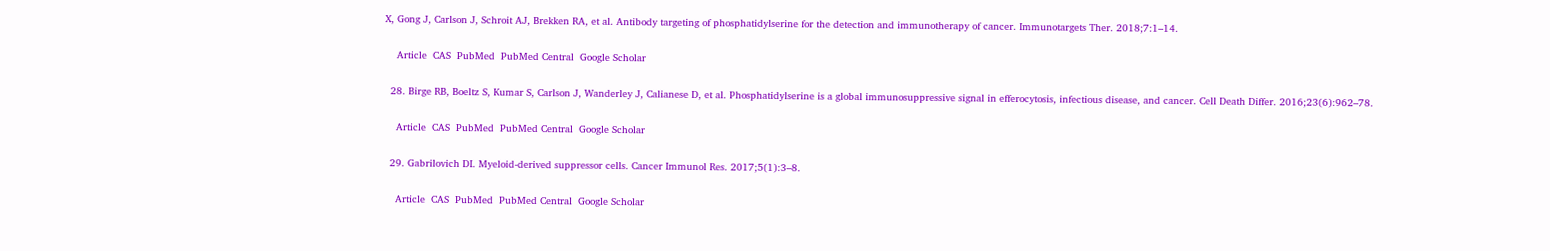X, Gong J, Carlson J, Schroit AJ, Brekken RA, et al. Antibody targeting of phosphatidylserine for the detection and immunotherapy of cancer. Immunotargets Ther. 2018;7:1–14.

    Article  CAS  PubMed  PubMed Central  Google Scholar

  28. Birge RB, Boeltz S, Kumar S, Carlson J, Wanderley J, Calianese D, et al. Phosphatidylserine is a global immunosuppressive signal in efferocytosis, infectious disease, and cancer. Cell Death Differ. 2016;23(6):962–78.

    Article  CAS  PubMed  PubMed Central  Google Scholar

  29. Gabrilovich DI. Myeloid-derived suppressor cells. Cancer Immunol Res. 2017;5(1):3–8.

    Article  CAS  PubMed  PubMed Central  Google Scholar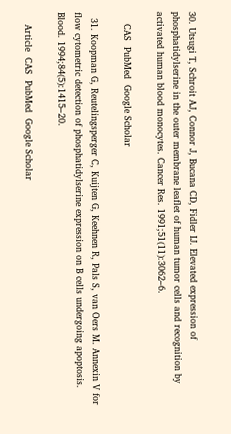30. Utsugi T, Schroit AJ, Connor J, Bucana CD, Fidler IJ. Elevated expression of phosphatidylserine in the outer membrane leaflet of human tumor cells and recognition by activated human blood monocytes. Cancer Res. 1991;51(11):3062–6.

    CAS  PubMed  Google Scholar

  31. Koopman G, Reutelingsperger C, Kuijten G, Keehnen R, Pals S, van Oers M. Annexin V for flow cytometric detection of phosphatidylserine expression on B cells undergoing apoptosis. Blood. 1994;84(5):1415–20.

    Article  CAS  PubMed  Google Scholar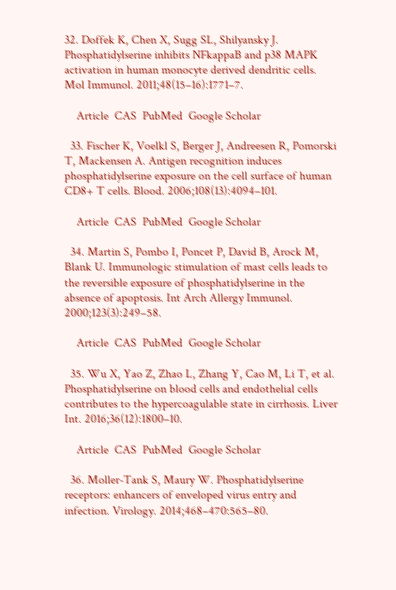32. Doffek K, Chen X, Sugg SL, Shilyansky J. Phosphatidylserine inhibits NFkappaB and p38 MAPK activation in human monocyte derived dendritic cells. Mol Immunol. 2011;48(15–16):1771–7.

    Article  CAS  PubMed  Google Scholar

  33. Fischer K, Voelkl S, Berger J, Andreesen R, Pomorski T, Mackensen A. Antigen recognition induces phosphatidylserine exposure on the cell surface of human CD8+ T cells. Blood. 2006;108(13):4094–101.

    Article  CAS  PubMed  Google Scholar

  34. Martin S, Pombo I, Poncet P, David B, Arock M, Blank U. Immunologic stimulation of mast cells leads to the reversible exposure of phosphatidylserine in the absence of apoptosis. Int Arch Allergy Immunol. 2000;123(3):249–58.

    Article  CAS  PubMed  Google Scholar

  35. Wu X, Yao Z, Zhao L, Zhang Y, Cao M, Li T, et al. Phosphatidylserine on blood cells and endothelial cells contributes to the hypercoagulable state in cirrhosis. Liver Int. 2016;36(12):1800–10.

    Article  CAS  PubMed  Google Scholar

  36. Moller-Tank S, Maury W. Phosphatidylserine receptors: enhancers of enveloped virus entry and infection. Virology. 2014;468–470:565–80.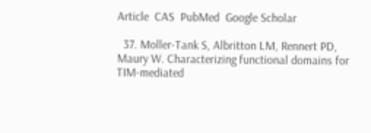Article  CAS  PubMed  Google Scholar

  37. Moller-Tank S, Albritton LM, Rennert PD, Maury W. Characterizing functional domains for TIM-mediated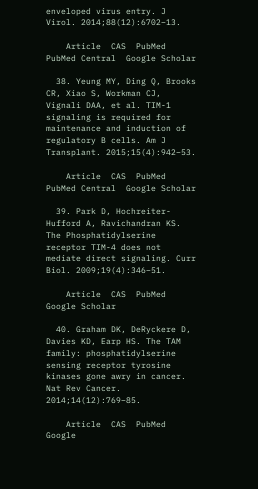enveloped virus entry. J Virol. 2014;88(12):6702–13.

    Article  CAS  PubMed  PubMed Central  Google Scholar

  38. Yeung MY, Ding Q, Brooks CR, Xiao S, Workman CJ, Vignali DAA, et al. TIM-1 signaling is required for maintenance and induction of regulatory B cells. Am J Transplant. 2015;15(4):942–53.

    Article  CAS  PubMed  PubMed Central  Google Scholar

  39. Park D, Hochreiter-Hufford A, Ravichandran KS. The Phosphatidylserine receptor TIM-4 does not mediate direct signaling. Curr Biol. 2009;19(4):346–51.

    Article  CAS  PubMed  Google Scholar

  40. Graham DK, DeRyckere D, Davies KD, Earp HS. The TAM family: phosphatidylserine sensing receptor tyrosine kinases gone awry in cancer. Nat Rev Cancer. 2014;14(12):769–85.

    Article  CAS  PubMed  Google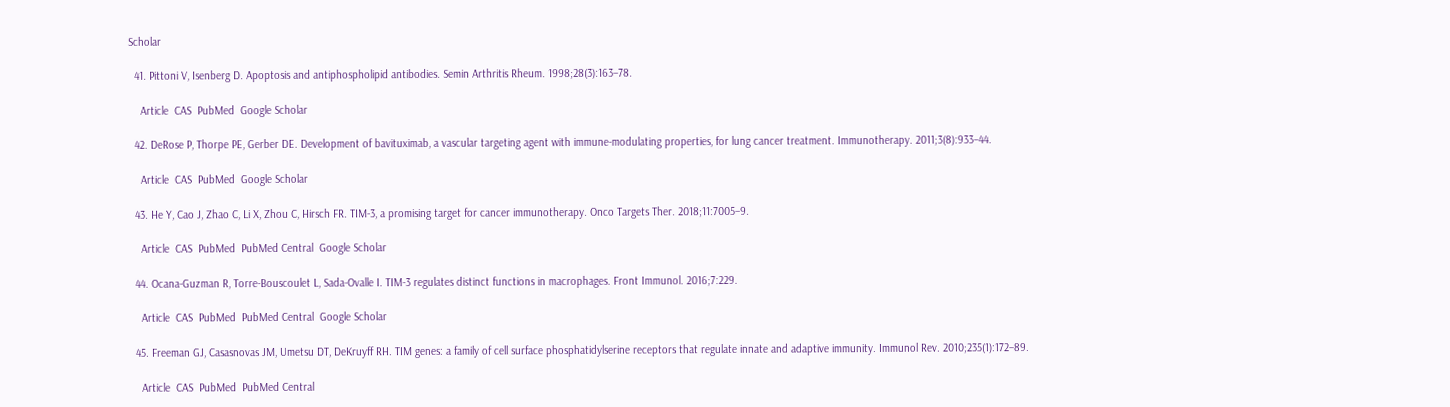Scholar

  41. Pittoni V, Isenberg D. Apoptosis and antiphospholipid antibodies. Semin Arthritis Rheum. 1998;28(3):163–78.

    Article  CAS  PubMed  Google Scholar

  42. DeRose P, Thorpe PE, Gerber DE. Development of bavituximab, a vascular targeting agent with immune-modulating properties, for lung cancer treatment. Immunotherapy. 2011;3(8):933–44.

    Article  CAS  PubMed  Google Scholar

  43. He Y, Cao J, Zhao C, Li X, Zhou C, Hirsch FR. TIM-3, a promising target for cancer immunotherapy. Onco Targets Ther. 2018;11:7005–9.

    Article  CAS  PubMed  PubMed Central  Google Scholar

  44. Ocana-Guzman R, Torre-Bouscoulet L, Sada-Ovalle I. TIM-3 regulates distinct functions in macrophages. Front Immunol. 2016;7:229.

    Article  CAS  PubMed  PubMed Central  Google Scholar

  45. Freeman GJ, Casasnovas JM, Umetsu DT, DeKruyff RH. TIM genes: a family of cell surface phosphatidylserine receptors that regulate innate and adaptive immunity. Immunol Rev. 2010;235(1):172–89.

    Article  CAS  PubMed  PubMed Central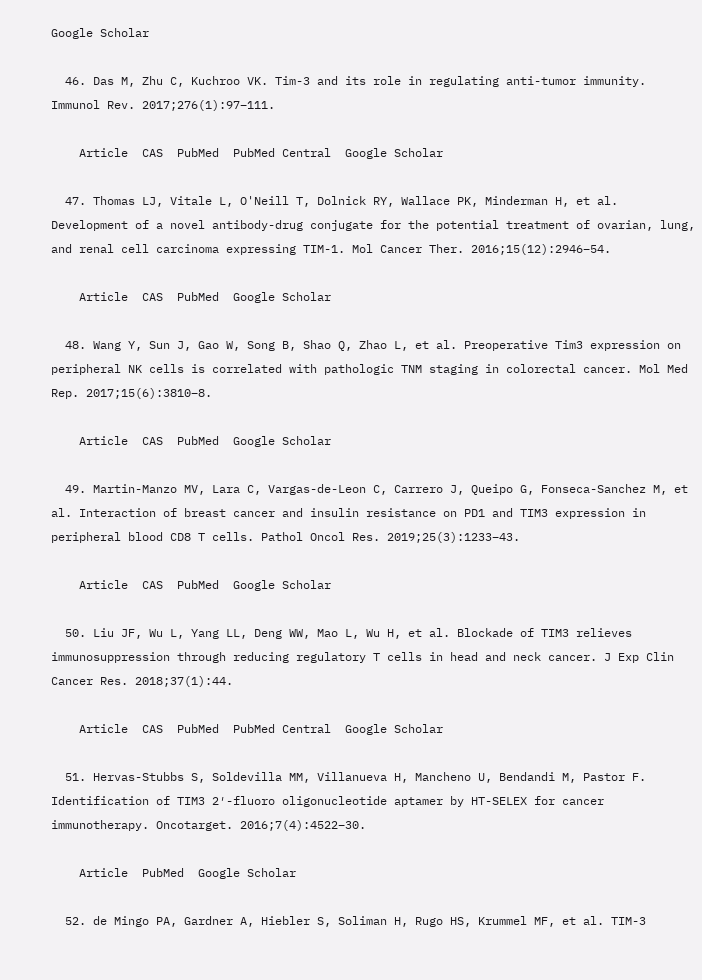Google Scholar

  46. Das M, Zhu C, Kuchroo VK. Tim-3 and its role in regulating anti-tumor immunity. Immunol Rev. 2017;276(1):97–111.

    Article  CAS  PubMed  PubMed Central  Google Scholar

  47. Thomas LJ, Vitale L, O'Neill T, Dolnick RY, Wallace PK, Minderman H, et al. Development of a novel antibody-drug conjugate for the potential treatment of ovarian, lung, and renal cell carcinoma expressing TIM-1. Mol Cancer Ther. 2016;15(12):2946–54.

    Article  CAS  PubMed  Google Scholar

  48. Wang Y, Sun J, Gao W, Song B, Shao Q, Zhao L, et al. Preoperative Tim3 expression on peripheral NK cells is correlated with pathologic TNM staging in colorectal cancer. Mol Med Rep. 2017;15(6):3810–8.

    Article  CAS  PubMed  Google Scholar

  49. Martin-Manzo MV, Lara C, Vargas-de-Leon C, Carrero J, Queipo G, Fonseca-Sanchez M, et al. Interaction of breast cancer and insulin resistance on PD1 and TIM3 expression in peripheral blood CD8 T cells. Pathol Oncol Res. 2019;25(3):1233–43.

    Article  CAS  PubMed  Google Scholar

  50. Liu JF, Wu L, Yang LL, Deng WW, Mao L, Wu H, et al. Blockade of TIM3 relieves immunosuppression through reducing regulatory T cells in head and neck cancer. J Exp Clin Cancer Res. 2018;37(1):44.

    Article  CAS  PubMed  PubMed Central  Google Scholar

  51. Hervas-Stubbs S, Soldevilla MM, Villanueva H, Mancheno U, Bendandi M, Pastor F. Identification of TIM3 2′-fluoro oligonucleotide aptamer by HT-SELEX for cancer immunotherapy. Oncotarget. 2016;7(4):4522–30.

    Article  PubMed  Google Scholar

  52. de Mingo PA, Gardner A, Hiebler S, Soliman H, Rugo HS, Krummel MF, et al. TIM-3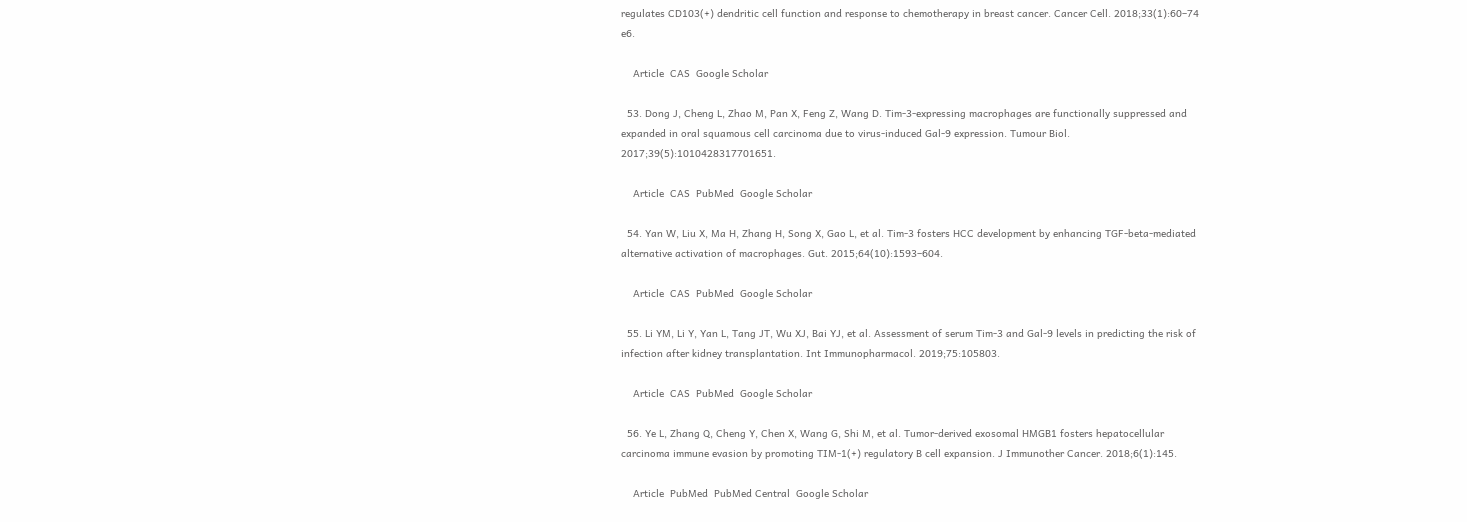regulates CD103(+) dendritic cell function and response to chemotherapy in breast cancer. Cancer Cell. 2018;33(1):60–74 e6.

    Article  CAS  Google Scholar

  53. Dong J, Cheng L, Zhao M, Pan X, Feng Z, Wang D. Tim-3-expressing macrophages are functionally suppressed and expanded in oral squamous cell carcinoma due to virus-induced Gal-9 expression. Tumour Biol. 2017;39(5):1010428317701651.

    Article  CAS  PubMed  Google Scholar

  54. Yan W, Liu X, Ma H, Zhang H, Song X, Gao L, et al. Tim-3 fosters HCC development by enhancing TGF-beta-mediated alternative activation of macrophages. Gut. 2015;64(10):1593–604.

    Article  CAS  PubMed  Google Scholar

  55. Li YM, Li Y, Yan L, Tang JT, Wu XJ, Bai YJ, et al. Assessment of serum Tim-3 and Gal-9 levels in predicting the risk of infection after kidney transplantation. Int Immunopharmacol. 2019;75:105803.

    Article  CAS  PubMed  Google Scholar

  56. Ye L, Zhang Q, Cheng Y, Chen X, Wang G, Shi M, et al. Tumor-derived exosomal HMGB1 fosters hepatocellular carcinoma immune evasion by promoting TIM-1(+) regulatory B cell expansion. J Immunother Cancer. 2018;6(1):145.

    Article  PubMed  PubMed Central  Google Scholar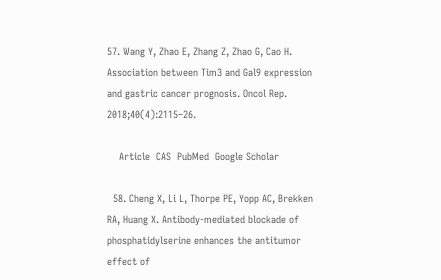57. Wang Y, Zhao E, Zhang Z, Zhao G, Cao H. Association between Tim3 and Gal9 expression and gastric cancer prognosis. Oncol Rep. 2018;40(4):2115–26.

    Article  CAS  PubMed  Google Scholar

  58. Cheng X, Li L, Thorpe PE, Yopp AC, Brekken RA, Huang X. Antibody-mediated blockade of phosphatidylserine enhances the antitumor effect of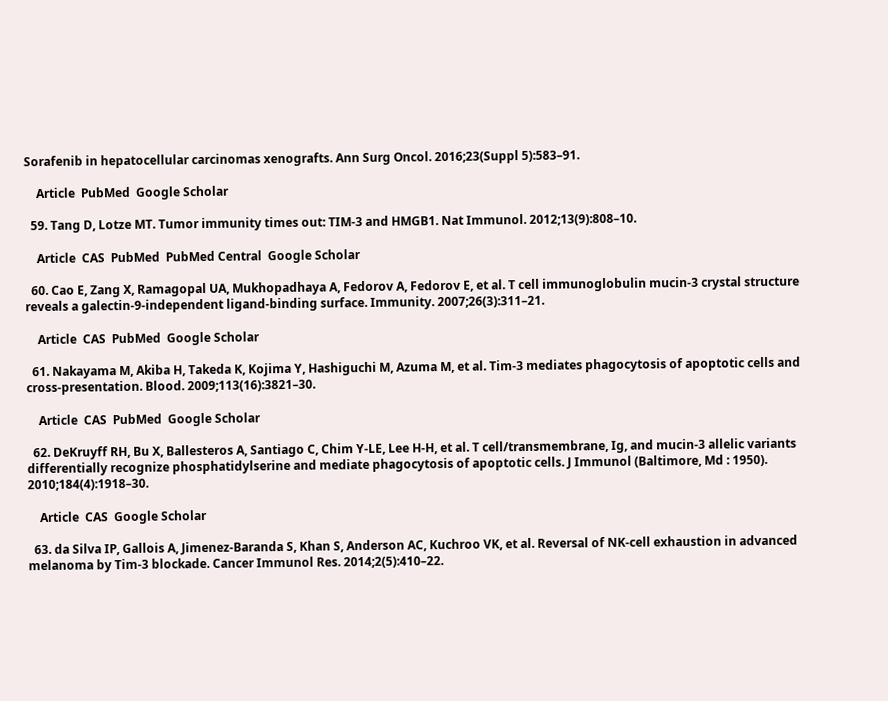Sorafenib in hepatocellular carcinomas xenografts. Ann Surg Oncol. 2016;23(Suppl 5):583–91.

    Article  PubMed  Google Scholar

  59. Tang D, Lotze MT. Tumor immunity times out: TIM-3 and HMGB1. Nat Immunol. 2012;13(9):808–10.

    Article  CAS  PubMed  PubMed Central  Google Scholar

  60. Cao E, Zang X, Ramagopal UA, Mukhopadhaya A, Fedorov A, Fedorov E, et al. T cell immunoglobulin mucin-3 crystal structure reveals a galectin-9-independent ligand-binding surface. Immunity. 2007;26(3):311–21.

    Article  CAS  PubMed  Google Scholar

  61. Nakayama M, Akiba H, Takeda K, Kojima Y, Hashiguchi M, Azuma M, et al. Tim-3 mediates phagocytosis of apoptotic cells and cross-presentation. Blood. 2009;113(16):3821–30.

    Article  CAS  PubMed  Google Scholar

  62. DeKruyff RH, Bu X, Ballesteros A, Santiago C, Chim Y-LE, Lee H-H, et al. T cell/transmembrane, Ig, and mucin-3 allelic variants differentially recognize phosphatidylserine and mediate phagocytosis of apoptotic cells. J Immunol (Baltimore, Md : 1950). 2010;184(4):1918–30.

    Article  CAS  Google Scholar

  63. da Silva IP, Gallois A, Jimenez-Baranda S, Khan S, Anderson AC, Kuchroo VK, et al. Reversal of NK-cell exhaustion in advanced melanoma by Tim-3 blockade. Cancer Immunol Res. 2014;2(5):410–22.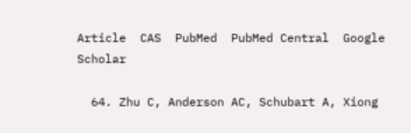Article  CAS  PubMed  PubMed Central  Google Scholar

  64. Zhu C, Anderson AC, Schubart A, Xiong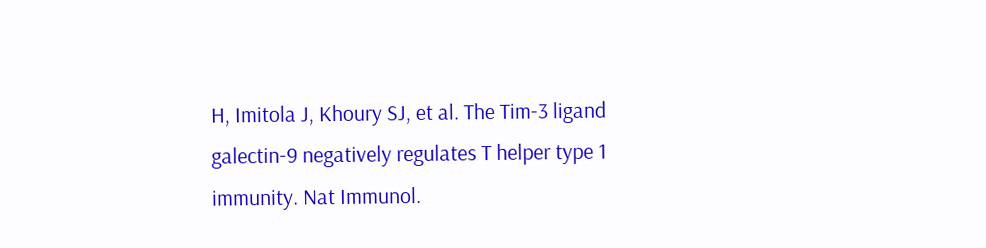H, Imitola J, Khoury SJ, et al. The Tim-3 ligand galectin-9 negatively regulates T helper type 1 immunity. Nat Immunol.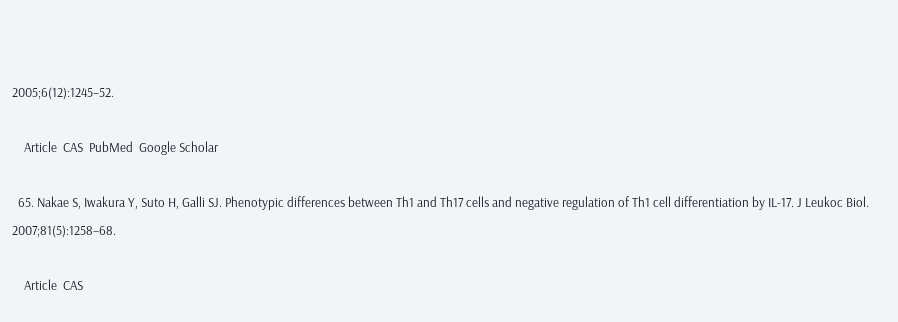2005;6(12):1245–52.

    Article  CAS  PubMed  Google Scholar

  65. Nakae S, Iwakura Y, Suto H, Galli SJ. Phenotypic differences between Th1 and Th17 cells and negative regulation of Th1 cell differentiation by IL-17. J Leukoc Biol. 2007;81(5):1258–68.

    Article  CAS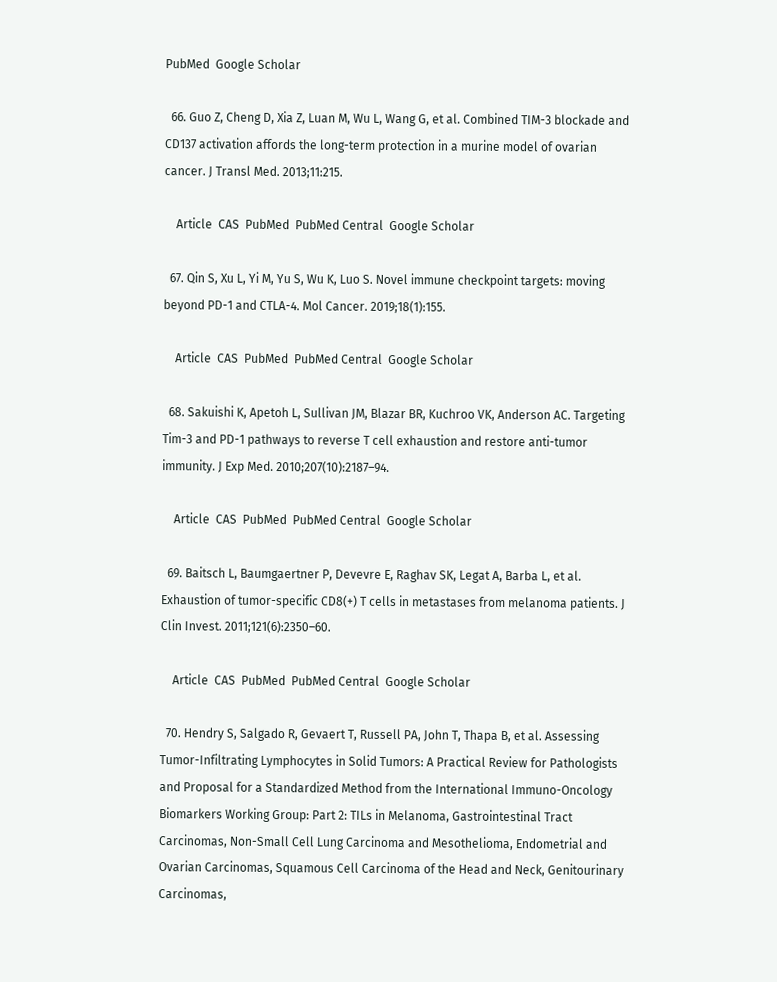PubMed  Google Scholar

  66. Guo Z, Cheng D, Xia Z, Luan M, Wu L, Wang G, et al. Combined TIM-3 blockade and CD137 activation affords the long-term protection in a murine model of ovarian cancer. J Transl Med. 2013;11:215.

    Article  CAS  PubMed  PubMed Central  Google Scholar

  67. Qin S, Xu L, Yi M, Yu S, Wu K, Luo S. Novel immune checkpoint targets: moving beyond PD-1 and CTLA-4. Mol Cancer. 2019;18(1):155.

    Article  CAS  PubMed  PubMed Central  Google Scholar

  68. Sakuishi K, Apetoh L, Sullivan JM, Blazar BR, Kuchroo VK, Anderson AC. Targeting Tim-3 and PD-1 pathways to reverse T cell exhaustion and restore anti-tumor immunity. J Exp Med. 2010;207(10):2187–94.

    Article  CAS  PubMed  PubMed Central  Google Scholar

  69. Baitsch L, Baumgaertner P, Devevre E, Raghav SK, Legat A, Barba L, et al. Exhaustion of tumor-specific CD8(+) T cells in metastases from melanoma patients. J Clin Invest. 2011;121(6):2350–60.

    Article  CAS  PubMed  PubMed Central  Google Scholar

  70. Hendry S, Salgado R, Gevaert T, Russell PA, John T, Thapa B, et al. Assessing Tumor-Infiltrating Lymphocytes in Solid Tumors: A Practical Review for Pathologists and Proposal for a Standardized Method from the International Immuno-Oncology Biomarkers Working Group: Part 2: TILs in Melanoma, Gastrointestinal Tract Carcinomas, Non-Small Cell Lung Carcinoma and Mesothelioma, Endometrial and Ovarian Carcinomas, Squamous Cell Carcinoma of the Head and Neck, Genitourinary Carcinomas,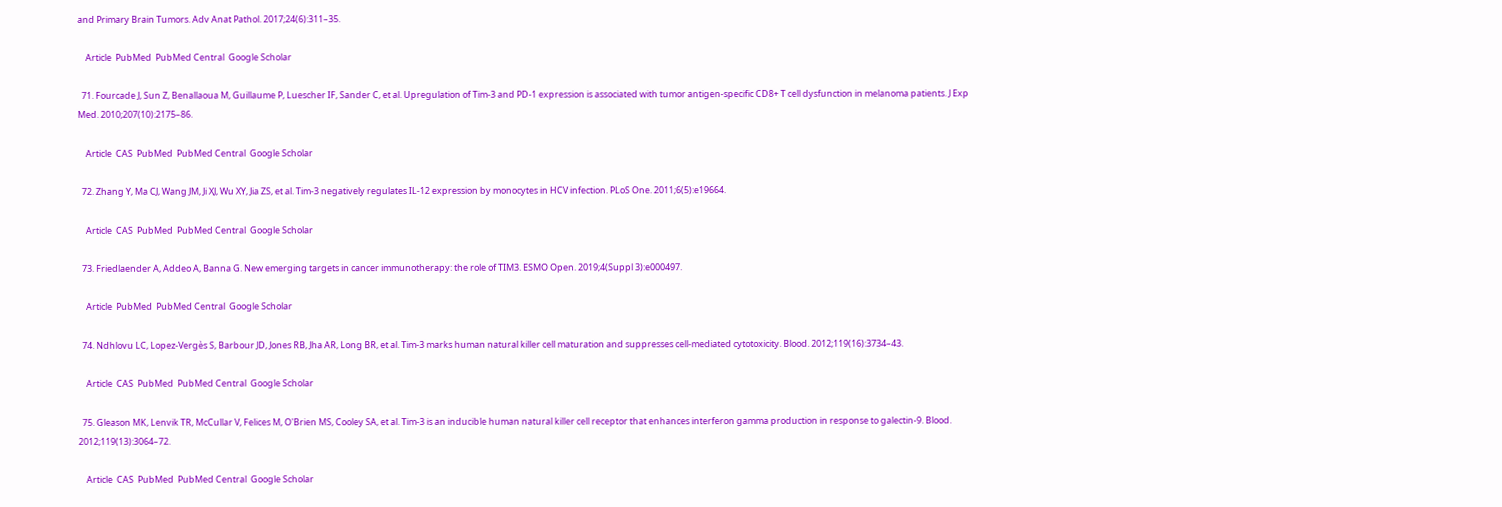and Primary Brain Tumors. Adv Anat Pathol. 2017;24(6):311–35.

    Article  PubMed  PubMed Central  Google Scholar

  71. Fourcade J, Sun Z, Benallaoua M, Guillaume P, Luescher IF, Sander C, et al. Upregulation of Tim-3 and PD-1 expression is associated with tumor antigen-specific CD8+ T cell dysfunction in melanoma patients. J Exp Med. 2010;207(10):2175–86.

    Article  CAS  PubMed  PubMed Central  Google Scholar

  72. Zhang Y, Ma CJ, Wang JM, Ji XJ, Wu XY, Jia ZS, et al. Tim-3 negatively regulates IL-12 expression by monocytes in HCV infection. PLoS One. 2011;6(5):e19664.

    Article  CAS  PubMed  PubMed Central  Google Scholar

  73. Friedlaender A, Addeo A, Banna G. New emerging targets in cancer immunotherapy: the role of TIM3. ESMO Open. 2019;4(Suppl 3):e000497.

    Article  PubMed  PubMed Central  Google Scholar

  74. Ndhlovu LC, Lopez-Vergès S, Barbour JD, Jones RB, Jha AR, Long BR, et al. Tim-3 marks human natural killer cell maturation and suppresses cell-mediated cytotoxicity. Blood. 2012;119(16):3734–43.

    Article  CAS  PubMed  PubMed Central  Google Scholar

  75. Gleason MK, Lenvik TR, McCullar V, Felices M, O'Brien MS, Cooley SA, et al. Tim-3 is an inducible human natural killer cell receptor that enhances interferon gamma production in response to galectin-9. Blood. 2012;119(13):3064–72.

    Article  CAS  PubMed  PubMed Central  Google Scholar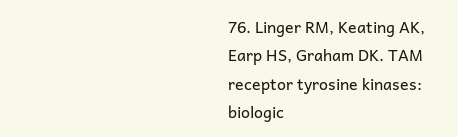76. Linger RM, Keating AK, Earp HS, Graham DK. TAM receptor tyrosine kinases: biologic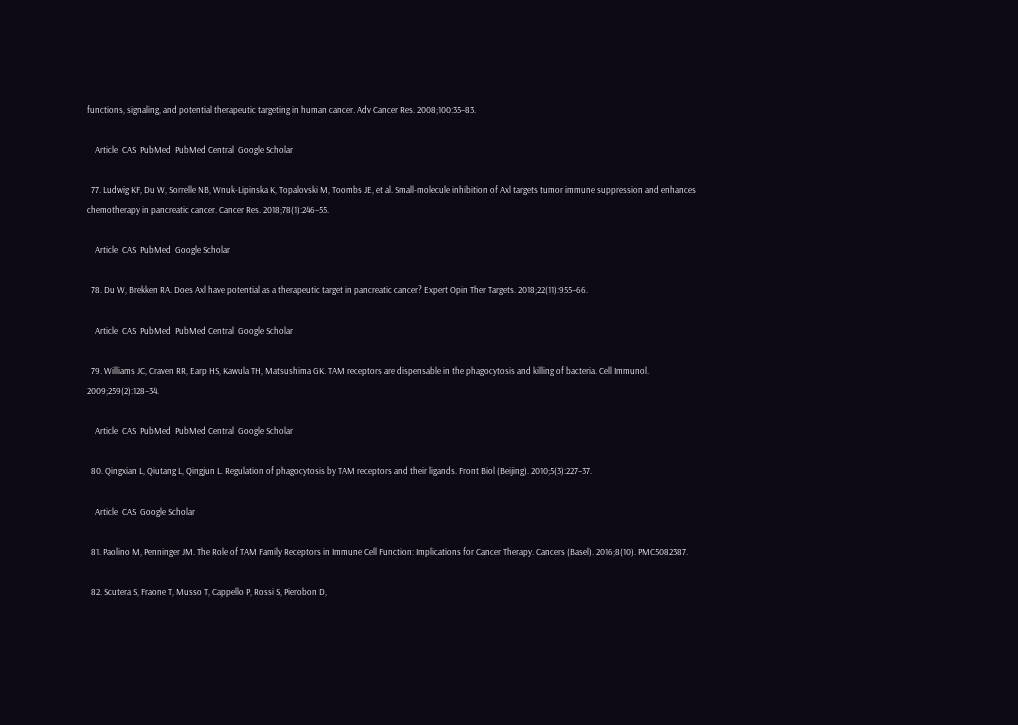functions, signaling, and potential therapeutic targeting in human cancer. Adv Cancer Res. 2008;100:35–83.

    Article  CAS  PubMed  PubMed Central  Google Scholar

  77. Ludwig KF, Du W, Sorrelle NB, Wnuk-Lipinska K, Topalovski M, Toombs JE, et al. Small-molecule inhibition of Axl targets tumor immune suppression and enhances chemotherapy in pancreatic cancer. Cancer Res. 2018;78(1):246–55.

    Article  CAS  PubMed  Google Scholar

  78. Du W, Brekken RA. Does Axl have potential as a therapeutic target in pancreatic cancer? Expert Opin Ther Targets. 2018;22(11):955–66.

    Article  CAS  PubMed  PubMed Central  Google Scholar

  79. Williams JC, Craven RR, Earp HS, Kawula TH, Matsushima GK. TAM receptors are dispensable in the phagocytosis and killing of bacteria. Cell Immunol. 2009;259(2):128–34.

    Article  CAS  PubMed  PubMed Central  Google Scholar

  80. Qingxian L, Qiutang L, Qingjun L. Regulation of phagocytosis by TAM receptors and their ligands. Front Biol (Beijing). 2010;5(3):227–37.

    Article  CAS  Google Scholar

  81. Paolino M, Penninger JM. The Role of TAM Family Receptors in Immune Cell Function: Implications for Cancer Therapy. Cancers (Basel). 2016;8(10). PMC5082387.

  82. Scutera S, Fraone T, Musso T, Cappello P, Rossi S, Pierobon D,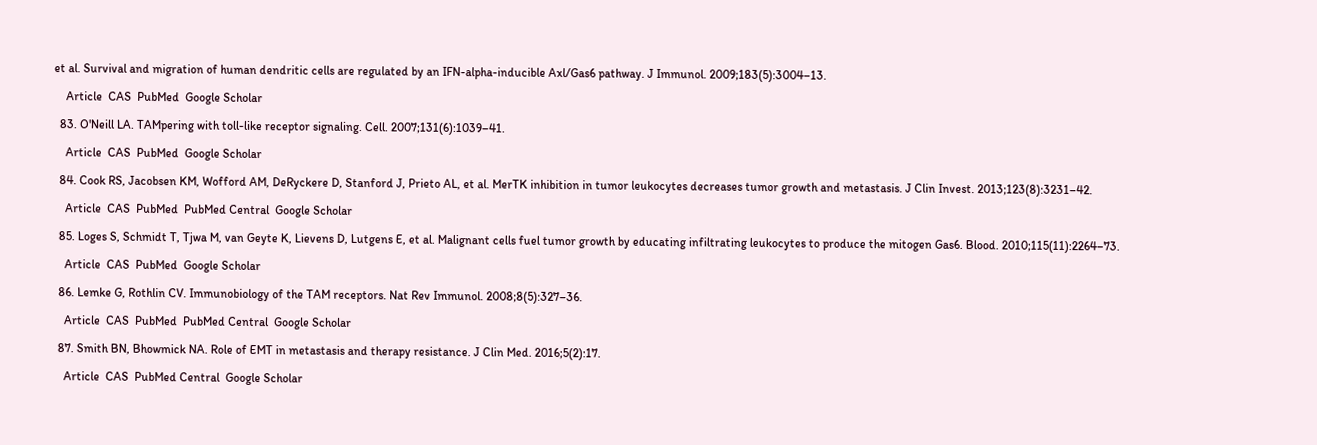et al. Survival and migration of human dendritic cells are regulated by an IFN-alpha-inducible Axl/Gas6 pathway. J Immunol. 2009;183(5):3004–13.

    Article  CAS  PubMed  Google Scholar

  83. O'Neill LA. TAMpering with toll-like receptor signaling. Cell. 2007;131(6):1039–41.

    Article  CAS  PubMed  Google Scholar

  84. Cook RS, Jacobsen KM, Wofford AM, DeRyckere D, Stanford J, Prieto AL, et al. MerTK inhibition in tumor leukocytes decreases tumor growth and metastasis. J Clin Invest. 2013;123(8):3231–42.

    Article  CAS  PubMed  PubMed Central  Google Scholar

  85. Loges S, Schmidt T, Tjwa M, van Geyte K, Lievens D, Lutgens E, et al. Malignant cells fuel tumor growth by educating infiltrating leukocytes to produce the mitogen Gas6. Blood. 2010;115(11):2264–73.

    Article  CAS  PubMed  Google Scholar

  86. Lemke G, Rothlin CV. Immunobiology of the TAM receptors. Nat Rev Immunol. 2008;8(5):327–36.

    Article  CAS  PubMed  PubMed Central  Google Scholar

  87. Smith BN, Bhowmick NA. Role of EMT in metastasis and therapy resistance. J Clin Med. 2016;5(2):17.

    Article  CAS  PubMed Central  Google Scholar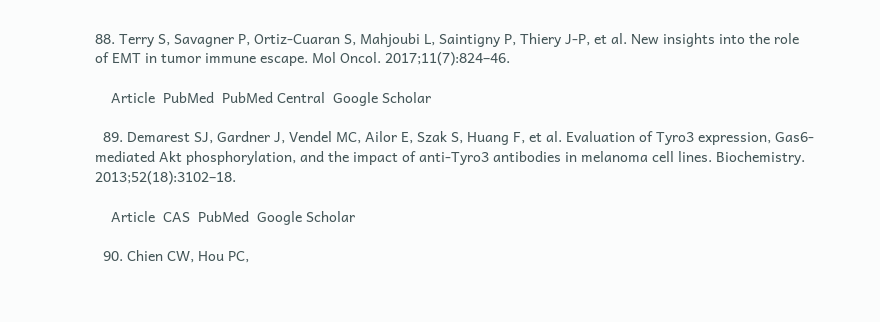88. Terry S, Savagner P, Ortiz-Cuaran S, Mahjoubi L, Saintigny P, Thiery J-P, et al. New insights into the role of EMT in tumor immune escape. Mol Oncol. 2017;11(7):824–46.

    Article  PubMed  PubMed Central  Google Scholar

  89. Demarest SJ, Gardner J, Vendel MC, Ailor E, Szak S, Huang F, et al. Evaluation of Tyro3 expression, Gas6-mediated Akt phosphorylation, and the impact of anti-Tyro3 antibodies in melanoma cell lines. Biochemistry. 2013;52(18):3102–18.

    Article  CAS  PubMed  Google Scholar

  90. Chien CW, Hou PC,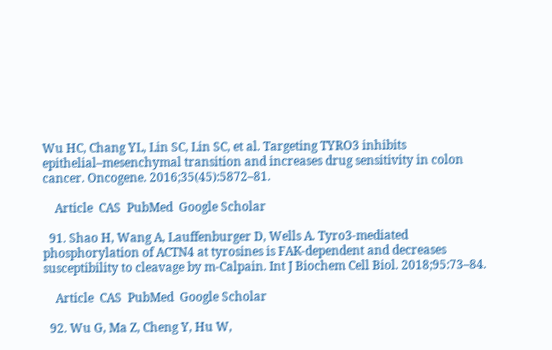Wu HC, Chang YL, Lin SC, Lin SC, et al. Targeting TYRO3 inhibits epithelial–mesenchymal transition and increases drug sensitivity in colon cancer. Oncogene. 2016;35(45):5872–81.

    Article  CAS  PubMed  Google Scholar

  91. Shao H, Wang A, Lauffenburger D, Wells A. Tyro3-mediated phosphorylation of ACTN4 at tyrosines is FAK-dependent and decreases susceptibility to cleavage by m-Calpain. Int J Biochem Cell Biol. 2018;95:73–84.

    Article  CAS  PubMed  Google Scholar

  92. Wu G, Ma Z, Cheng Y, Hu W,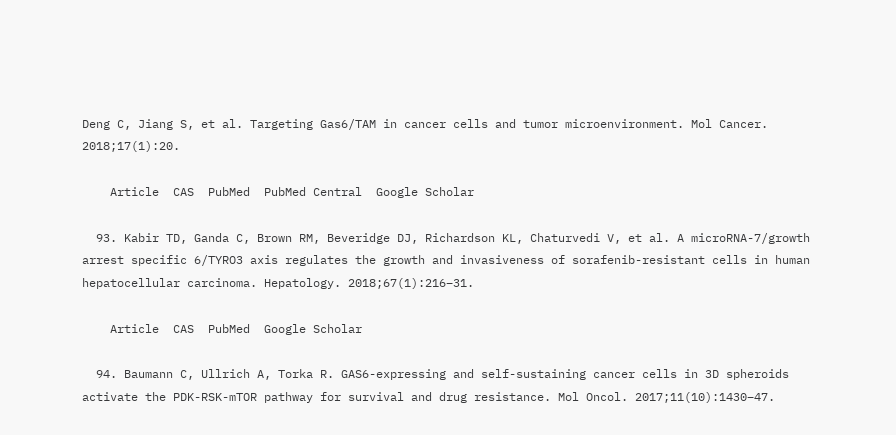Deng C, Jiang S, et al. Targeting Gas6/TAM in cancer cells and tumor microenvironment. Mol Cancer. 2018;17(1):20.

    Article  CAS  PubMed  PubMed Central  Google Scholar

  93. Kabir TD, Ganda C, Brown RM, Beveridge DJ, Richardson KL, Chaturvedi V, et al. A microRNA-7/growth arrest specific 6/TYRO3 axis regulates the growth and invasiveness of sorafenib-resistant cells in human hepatocellular carcinoma. Hepatology. 2018;67(1):216–31.

    Article  CAS  PubMed  Google Scholar

  94. Baumann C, Ullrich A, Torka R. GAS6-expressing and self-sustaining cancer cells in 3D spheroids activate the PDK-RSK-mTOR pathway for survival and drug resistance. Mol Oncol. 2017;11(10):1430–47.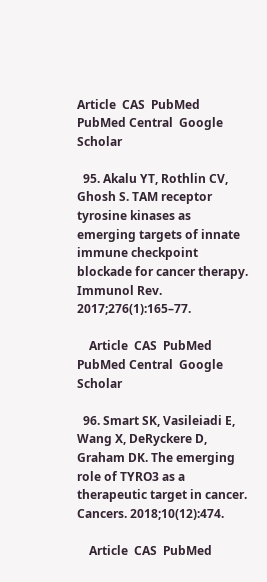Article  CAS  PubMed  PubMed Central  Google Scholar

  95. Akalu YT, Rothlin CV, Ghosh S. TAM receptor tyrosine kinases as emerging targets of innate immune checkpoint blockade for cancer therapy. Immunol Rev. 2017;276(1):165–77.

    Article  CAS  PubMed  PubMed Central  Google Scholar

  96. Smart SK, Vasileiadi E, Wang X, DeRyckere D, Graham DK. The emerging role of TYRO3 as a therapeutic target in cancer. Cancers. 2018;10(12):474.

    Article  CAS  PubMed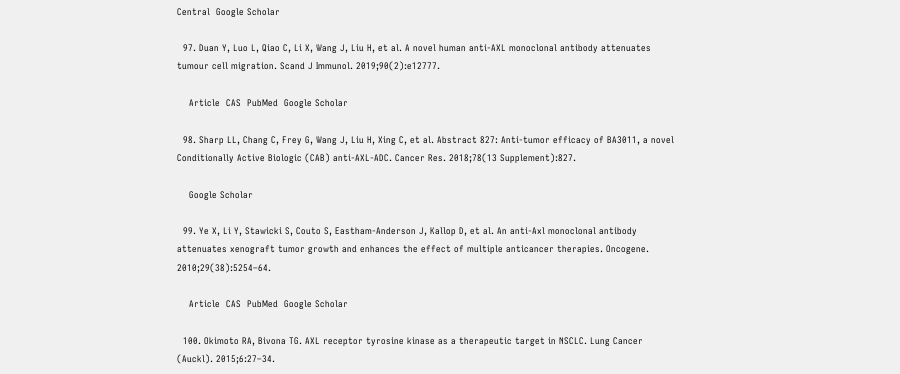Central  Google Scholar

  97. Duan Y, Luo L, Qiao C, Li X, Wang J, Liu H, et al. A novel human anti-AXL monoclonal antibody attenuates tumour cell migration. Scand J Immunol. 2019;90(2):e12777.

    Article  CAS  PubMed  Google Scholar

  98. Sharp LL, Chang C, Frey G, Wang J, Liu H, Xing C, et al. Abstract 827: Anti-tumor efficacy of BA3011, a novel Conditionally Active Biologic (CAB) anti-AXL-ADC. Cancer Res. 2018;78(13 Supplement):827.

    Google Scholar

  99. Ye X, Li Y, Stawicki S, Couto S, Eastham-Anderson J, Kallop D, et al. An anti-Axl monoclonal antibody attenuates xenograft tumor growth and enhances the effect of multiple anticancer therapies. Oncogene. 2010;29(38):5254–64.

    Article  CAS  PubMed  Google Scholar

  100. Okimoto RA, Bivona TG. AXL receptor tyrosine kinase as a therapeutic target in NSCLC. Lung Cancer (Auckl). 2015;6:27–34.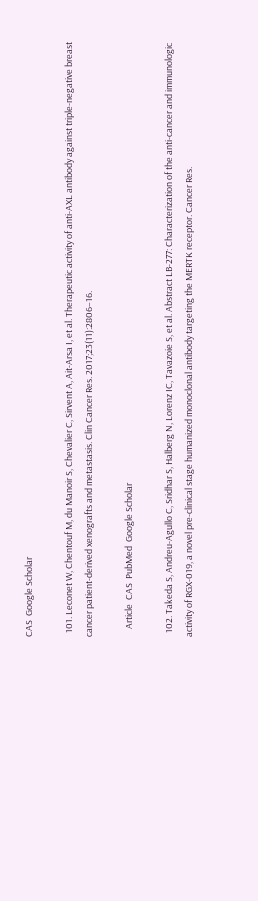CAS  Google Scholar

  101. Leconet W, Chentouf M, du Manoir S, Chevalier C, Sirvent A, Ait-Arsa I, et al. Therapeutic activity of anti-AXL antibody against triple-negative breast cancer patient-derived xenografts and metastasis. Clin Cancer Res. 2017;23(11):2806–16.

    Article  CAS  PubMed  Google Scholar

  102. Takeda S, Andreu-Agullo C, Sridhar S, Halberg N, Lorenz IC, Tavazoie S, et al. Abstract LB-277: Characterization of the anti-cancer and immunologic activity of RGX-019, a novel pre-clinical stage humanized monoclonal antibody targeting the MERTK receptor. Cancer Res.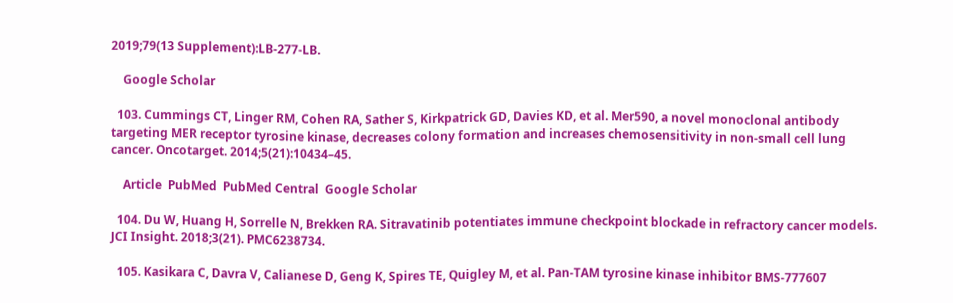2019;79(13 Supplement):LB-277-LB.

    Google Scholar

  103. Cummings CT, Linger RM, Cohen RA, Sather S, Kirkpatrick GD, Davies KD, et al. Mer590, a novel monoclonal antibody targeting MER receptor tyrosine kinase, decreases colony formation and increases chemosensitivity in non-small cell lung cancer. Oncotarget. 2014;5(21):10434–45.

    Article  PubMed  PubMed Central  Google Scholar

  104. Du W, Huang H, Sorrelle N, Brekken RA. Sitravatinib potentiates immune checkpoint blockade in refractory cancer models. JCI Insight. 2018;3(21). PMC6238734.

  105. Kasikara C, Davra V, Calianese D, Geng K, Spires TE, Quigley M, et al. Pan-TAM tyrosine kinase inhibitor BMS-777607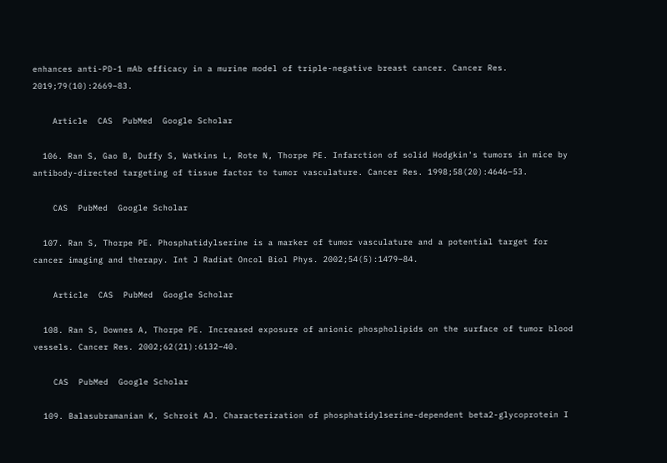enhances anti-PD-1 mAb efficacy in a murine model of triple-negative breast cancer. Cancer Res. 2019;79(10):2669–83.

    Article  CAS  PubMed  Google Scholar

  106. Ran S, Gao B, Duffy S, Watkins L, Rote N, Thorpe PE. Infarction of solid Hodgkin's tumors in mice by antibody-directed targeting of tissue factor to tumor vasculature. Cancer Res. 1998;58(20):4646–53.

    CAS  PubMed  Google Scholar

  107. Ran S, Thorpe PE. Phosphatidylserine is a marker of tumor vasculature and a potential target for cancer imaging and therapy. Int J Radiat Oncol Biol Phys. 2002;54(5):1479–84.

    Article  CAS  PubMed  Google Scholar

  108. Ran S, Downes A, Thorpe PE. Increased exposure of anionic phospholipids on the surface of tumor blood vessels. Cancer Res. 2002;62(21):6132–40.

    CAS  PubMed  Google Scholar

  109. Balasubramanian K, Schroit AJ. Characterization of phosphatidylserine-dependent beta2-glycoprotein I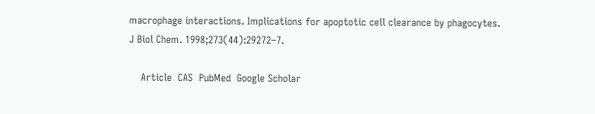macrophage interactions. Implications for apoptotic cell clearance by phagocytes. J Biol Chem. 1998;273(44):29272–7.

    Article  CAS  PubMed  Google Scholar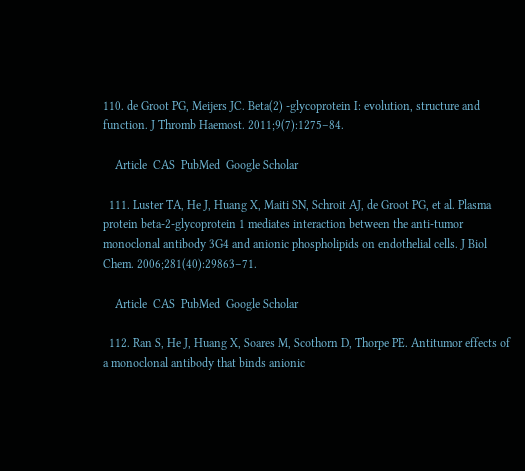110. de Groot PG, Meijers JC. Beta(2) -glycoprotein I: evolution, structure and function. J Thromb Haemost. 2011;9(7):1275–84.

    Article  CAS  PubMed  Google Scholar

  111. Luster TA, He J, Huang X, Maiti SN, Schroit AJ, de Groot PG, et al. Plasma protein beta-2-glycoprotein 1 mediates interaction between the anti-tumor monoclonal antibody 3G4 and anionic phospholipids on endothelial cells. J Biol Chem. 2006;281(40):29863–71.

    Article  CAS  PubMed  Google Scholar

  112. Ran S, He J, Huang X, Soares M, Scothorn D, Thorpe PE. Antitumor effects of a monoclonal antibody that binds anionic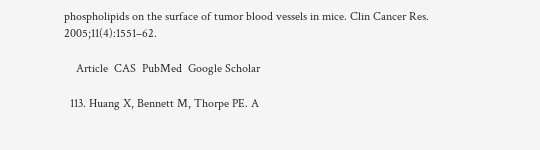phospholipids on the surface of tumor blood vessels in mice. Clin Cancer Res. 2005;11(4):1551–62.

    Article  CAS  PubMed  Google Scholar

  113. Huang X, Bennett M, Thorpe PE. A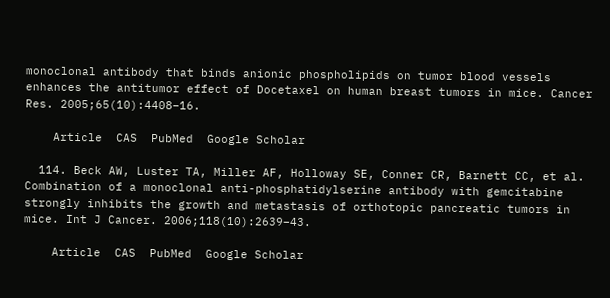monoclonal antibody that binds anionic phospholipids on tumor blood vessels enhances the antitumor effect of Docetaxel on human breast tumors in mice. Cancer Res. 2005;65(10):4408–16.

    Article  CAS  PubMed  Google Scholar

  114. Beck AW, Luster TA, Miller AF, Holloway SE, Conner CR, Barnett CC, et al. Combination of a monoclonal anti-phosphatidylserine antibody with gemcitabine strongly inhibits the growth and metastasis of orthotopic pancreatic tumors in mice. Int J Cancer. 2006;118(10):2639–43.

    Article  CAS  PubMed  Google Scholar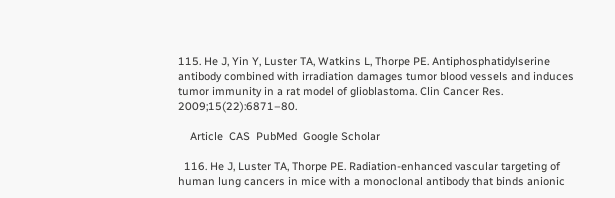115. He J, Yin Y, Luster TA, Watkins L, Thorpe PE. Antiphosphatidylserine antibody combined with irradiation damages tumor blood vessels and induces tumor immunity in a rat model of glioblastoma. Clin Cancer Res. 2009;15(22):6871–80.

    Article  CAS  PubMed  Google Scholar

  116. He J, Luster TA, Thorpe PE. Radiation-enhanced vascular targeting of human lung cancers in mice with a monoclonal antibody that binds anionic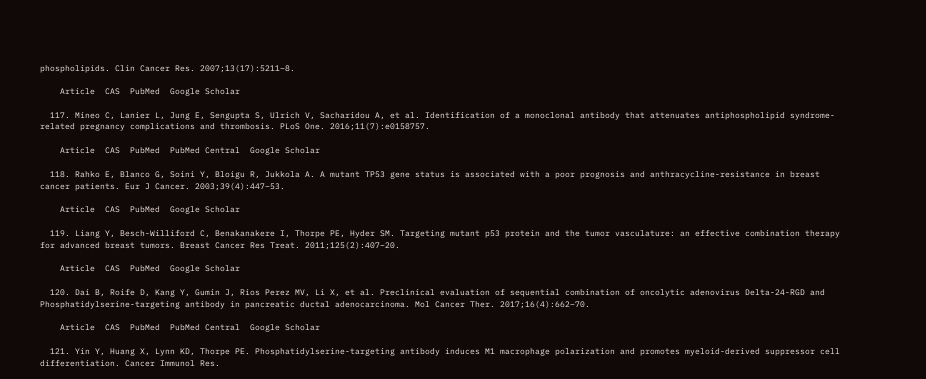phospholipids. Clin Cancer Res. 2007;13(17):5211–8.

    Article  CAS  PubMed  Google Scholar

  117. Mineo C, Lanier L, Jung E, Sengupta S, Ulrich V, Sacharidou A, et al. Identification of a monoclonal antibody that attenuates antiphospholipid syndrome-related pregnancy complications and thrombosis. PLoS One. 2016;11(7):e0158757.

    Article  CAS  PubMed  PubMed Central  Google Scholar

  118. Rahko E, Blanco G, Soini Y, Bloigu R, Jukkola A. A mutant TP53 gene status is associated with a poor prognosis and anthracycline-resistance in breast cancer patients. Eur J Cancer. 2003;39(4):447–53.

    Article  CAS  PubMed  Google Scholar

  119. Liang Y, Besch-Williford C, Benakanakere I, Thorpe PE, Hyder SM. Targeting mutant p53 protein and the tumor vasculature: an effective combination therapy for advanced breast tumors. Breast Cancer Res Treat. 2011;125(2):407–20.

    Article  CAS  PubMed  Google Scholar

  120. Dai B, Roife D, Kang Y, Gumin J, Rios Perez MV, Li X, et al. Preclinical evaluation of sequential combination of oncolytic adenovirus Delta-24-RGD and Phosphatidylserine-targeting antibody in pancreatic ductal adenocarcinoma. Mol Cancer Ther. 2017;16(4):662–70.

    Article  CAS  PubMed  PubMed Central  Google Scholar

  121. Yin Y, Huang X, Lynn KD, Thorpe PE. Phosphatidylserine-targeting antibody induces M1 macrophage polarization and promotes myeloid-derived suppressor cell differentiation. Cancer Immunol Res.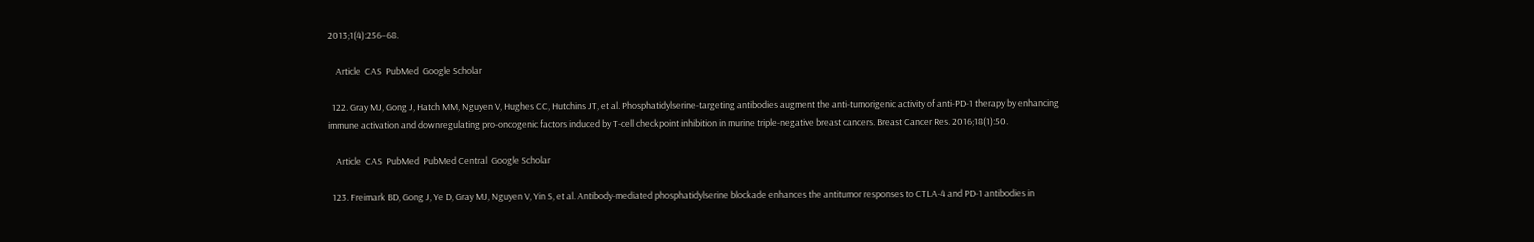2013;1(4):256–68.

    Article  CAS  PubMed  Google Scholar

  122. Gray MJ, Gong J, Hatch MM, Nguyen V, Hughes CC, Hutchins JT, et al. Phosphatidylserine-targeting antibodies augment the anti-tumorigenic activity of anti-PD-1 therapy by enhancing immune activation and downregulating pro-oncogenic factors induced by T-cell checkpoint inhibition in murine triple-negative breast cancers. Breast Cancer Res. 2016;18(1):50.

    Article  CAS  PubMed  PubMed Central  Google Scholar

  123. Freimark BD, Gong J, Ye D, Gray MJ, Nguyen V, Yin S, et al. Antibody-mediated phosphatidylserine blockade enhances the antitumor responses to CTLA-4 and PD-1 antibodies in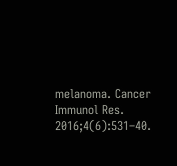melanoma. Cancer Immunol Res. 2016;4(6):531–40.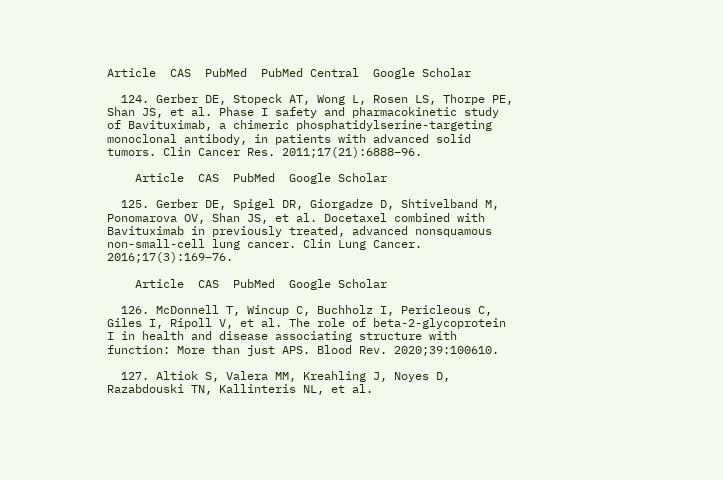Article  CAS  PubMed  PubMed Central  Google Scholar

  124. Gerber DE, Stopeck AT, Wong L, Rosen LS, Thorpe PE, Shan JS, et al. Phase I safety and pharmacokinetic study of Bavituximab, a chimeric phosphatidylserine-targeting monoclonal antibody, in patients with advanced solid tumors. Clin Cancer Res. 2011;17(21):6888–96.

    Article  CAS  PubMed  Google Scholar

  125. Gerber DE, Spigel DR, Giorgadze D, Shtivelband M, Ponomarova OV, Shan JS, et al. Docetaxel combined with Bavituximab in previously treated, advanced nonsquamous non-small-cell lung cancer. Clin Lung Cancer. 2016;17(3):169–76.

    Article  CAS  PubMed  Google Scholar

  126. McDonnell T, Wincup C, Buchholz I, Pericleous C, Giles I, Ripoll V, et al. The role of beta-2-glycoprotein I in health and disease associating structure with function: More than just APS. Blood Rev. 2020;39:100610.

  127. Altiok S, Valera MM, Kreahling J, Noyes D, Razabdouski TN, Kallinteris NL, et al.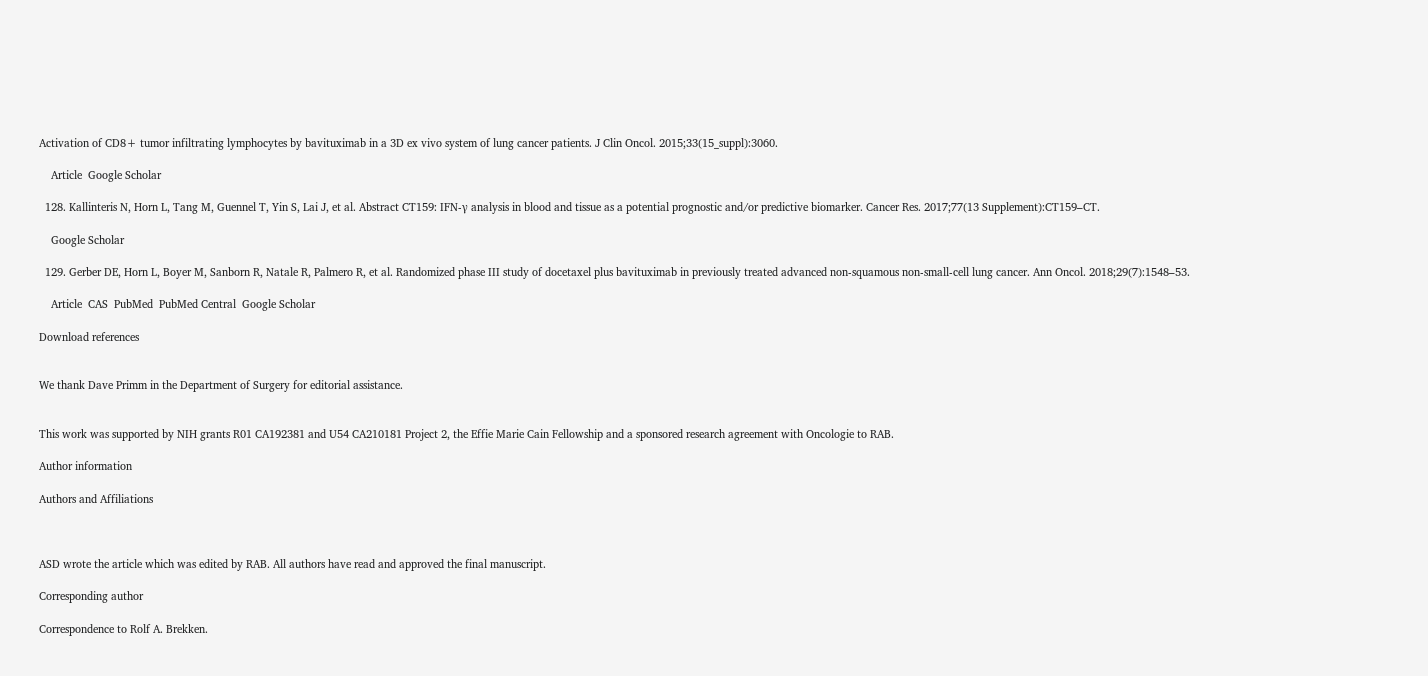Activation of CD8+ tumor infiltrating lymphocytes by bavituximab in a 3D ex vivo system of lung cancer patients. J Clin Oncol. 2015;33(15_suppl):3060.

    Article  Google Scholar

  128. Kallinteris N, Horn L, Tang M, Guennel T, Yin S, Lai J, et al. Abstract CT159: IFN-γ analysis in blood and tissue as a potential prognostic and/or predictive biomarker. Cancer Res. 2017;77(13 Supplement):CT159–CT.

    Google Scholar

  129. Gerber DE, Horn L, Boyer M, Sanborn R, Natale R, Palmero R, et al. Randomized phase III study of docetaxel plus bavituximab in previously treated advanced non-squamous non-small-cell lung cancer. Ann Oncol. 2018;29(7):1548–53.

    Article  CAS  PubMed  PubMed Central  Google Scholar

Download references


We thank Dave Primm in the Department of Surgery for editorial assistance.


This work was supported by NIH grants R01 CA192381 and U54 CA210181 Project 2, the Effie Marie Cain Fellowship and a sponsored research agreement with Oncologie to RAB.

Author information

Authors and Affiliations



ASD wrote the article which was edited by RAB. All authors have read and approved the final manuscript.

Corresponding author

Correspondence to Rolf A. Brekken.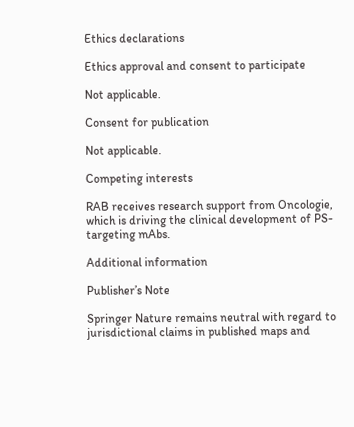Ethics declarations

Ethics approval and consent to participate

Not applicable.

Consent for publication

Not applicable.

Competing interests

RAB receives research support from Oncologie, which is driving the clinical development of PS-targeting mAbs.

Additional information

Publisher’s Note

Springer Nature remains neutral with regard to jurisdictional claims in published maps and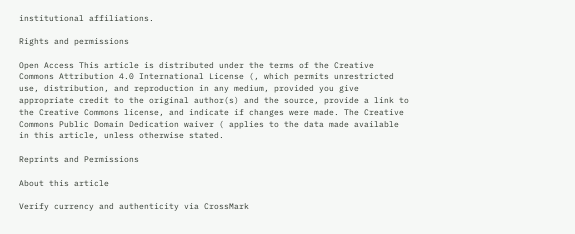institutional affiliations.

Rights and permissions

Open Access This article is distributed under the terms of the Creative Commons Attribution 4.0 International License (, which permits unrestricted use, distribution, and reproduction in any medium, provided you give appropriate credit to the original author(s) and the source, provide a link to the Creative Commons license, and indicate if changes were made. The Creative Commons Public Domain Dedication waiver ( applies to the data made available in this article, unless otherwise stated.

Reprints and Permissions

About this article

Verify currency and authenticity via CrossMark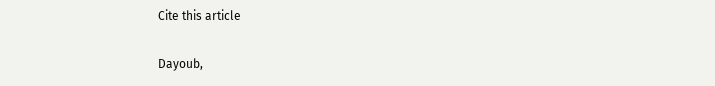Cite this article

Dayoub,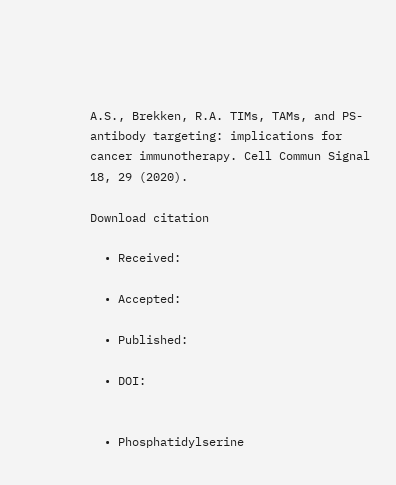A.S., Brekken, R.A. TIMs, TAMs, and PS- antibody targeting: implications for cancer immunotherapy. Cell Commun Signal 18, 29 (2020).

Download citation

  • Received:

  • Accepted:

  • Published:

  • DOI:


  • Phosphatidylserine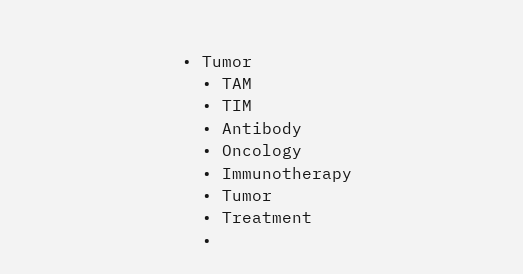• Tumor
  • TAM
  • TIM
  • Antibody
  • Oncology
  • Immunotherapy
  • Tumor
  • Treatment
  •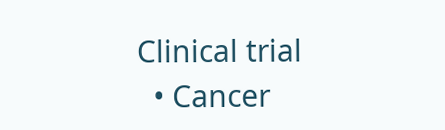Clinical trial
  • Cancer